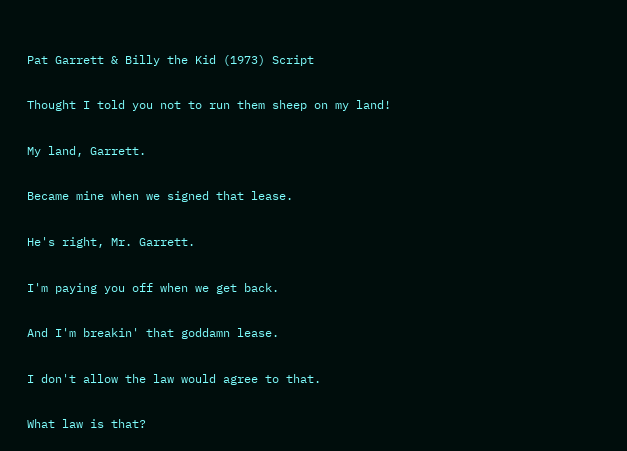Pat Garrett & Billy the Kid (1973) Script

Thought I told you not to run them sheep on my land!

My land, Garrett.

Became mine when we signed that lease.

He's right, Mr. Garrett.

I'm paying you off when we get back.

And I'm breakin' that goddamn lease.

I don't allow the law would agree to that.

What law is that?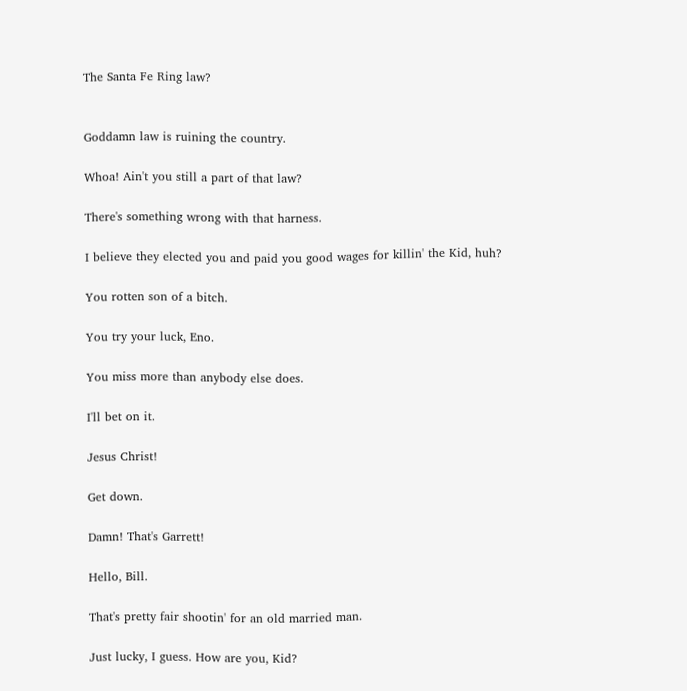The Santa Fe Ring law?


Goddamn law is ruining the country.

Whoa! Ain't you still a part of that law?

There's something wrong with that harness.

I believe they elected you and paid you good wages for killin' the Kid, huh?

You rotten son of a bitch.

You try your luck, Eno.

You miss more than anybody else does.

I'll bet on it.

Jesus Christ!

Get down.

Damn! That's Garrett!

Hello, Bill.

That's pretty fair shootin' for an old married man.

Just lucky, I guess. How are you, Kid?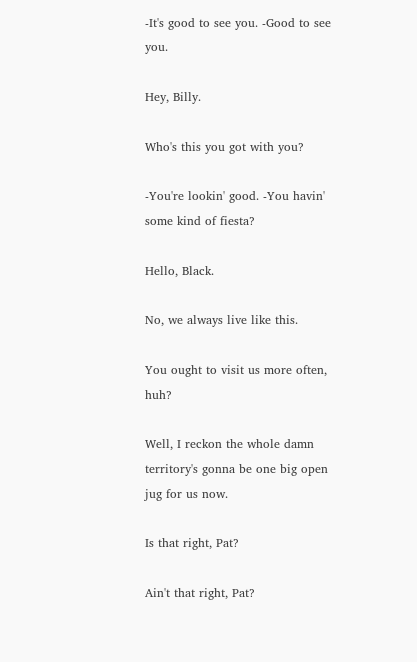-It's good to see you. -Good to see you.

Hey, Billy.

Who's this you got with you?

-You're lookin' good. -You havin' some kind of fiesta?

Hello, Black.

No, we always live like this.

You ought to visit us more often, huh?

Well, I reckon the whole damn territory's gonna be one big open jug for us now.

Is that right, Pat?

Ain't that right, Pat?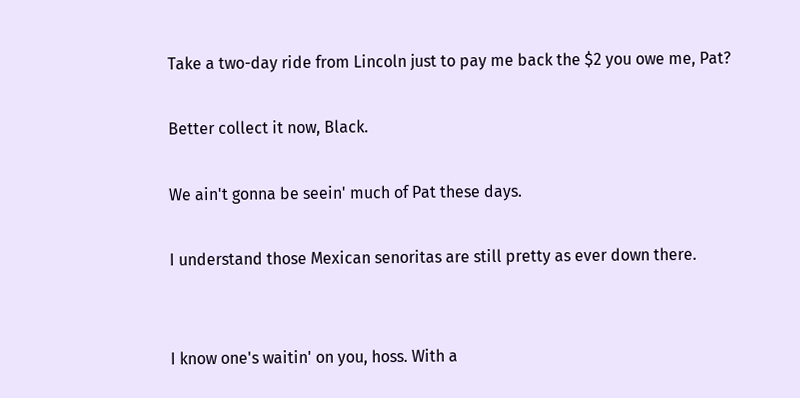Take a two-day ride from Lincoln just to pay me back the $2 you owe me, Pat?

Better collect it now, Black.

We ain't gonna be seein' much of Pat these days.

I understand those Mexican senoritas are still pretty as ever down there.


I know one's waitin' on you, hoss. With a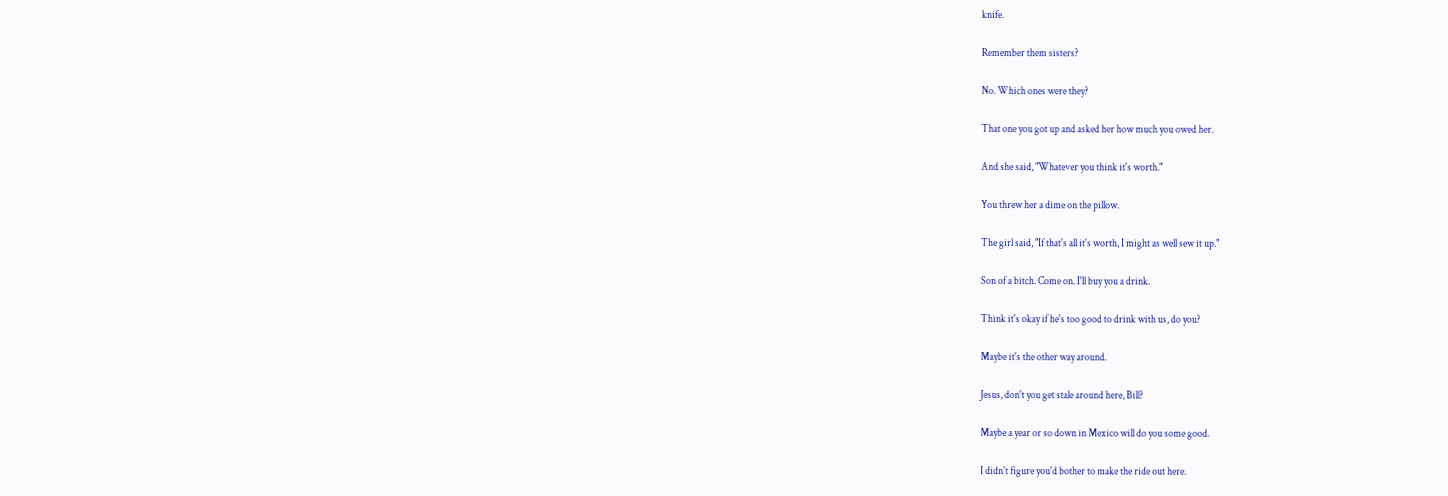knife.

Remember them sisters?

No. Which ones were they?

That one you got up and asked her how much you owed her.

And she said, "Whatever you think it's worth."

You threw her a dime on the pillow.

The girl said, "If that's all it's worth, I might as well sew it up."

Son of a bitch. Come on. I'll buy you a drink.

Think it's okay if he's too good to drink with us, do you?

Maybe it's the other way around.

Jesus, don't you get stale around here, Bill?

Maybe a year or so down in Mexico will do you some good.

I didn't figure you'd bother to make the ride out here.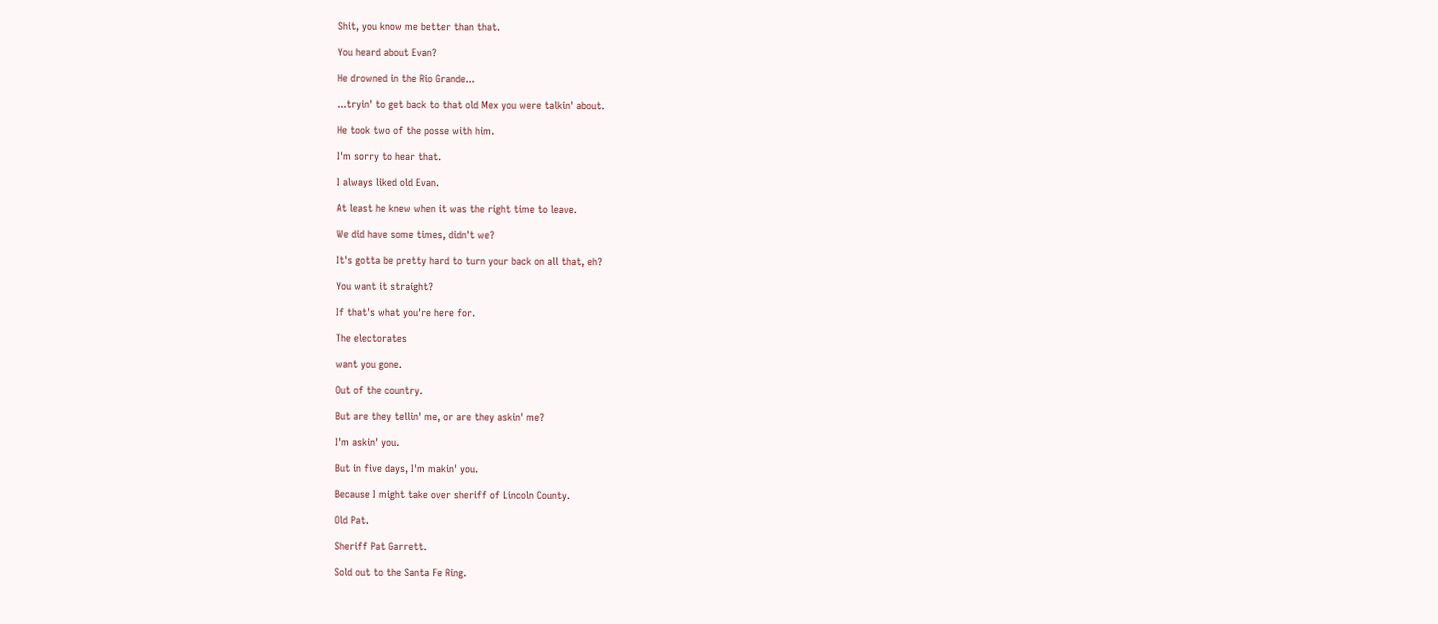Shit, you know me better than that.

You heard about Evan?

He drowned in the Rio Grande...

...tryin' to get back to that old Mex you were talkin' about.

He took two of the posse with him.

I'm sorry to hear that.

I always liked old Evan.

At least he knew when it was the right time to leave.

We did have some times, didn't we?

It's gotta be pretty hard to turn your back on all that, eh?

You want it straight?

If that's what you're here for.

The electorates

want you gone.

Out of the country.

But are they tellin' me, or are they askin' me?

I'm askin' you.

But in five days, I'm makin' you.

Because I might take over sheriff of Lincoln County.

Old Pat.

Sheriff Pat Garrett.

Sold out to the Santa Fe Ring.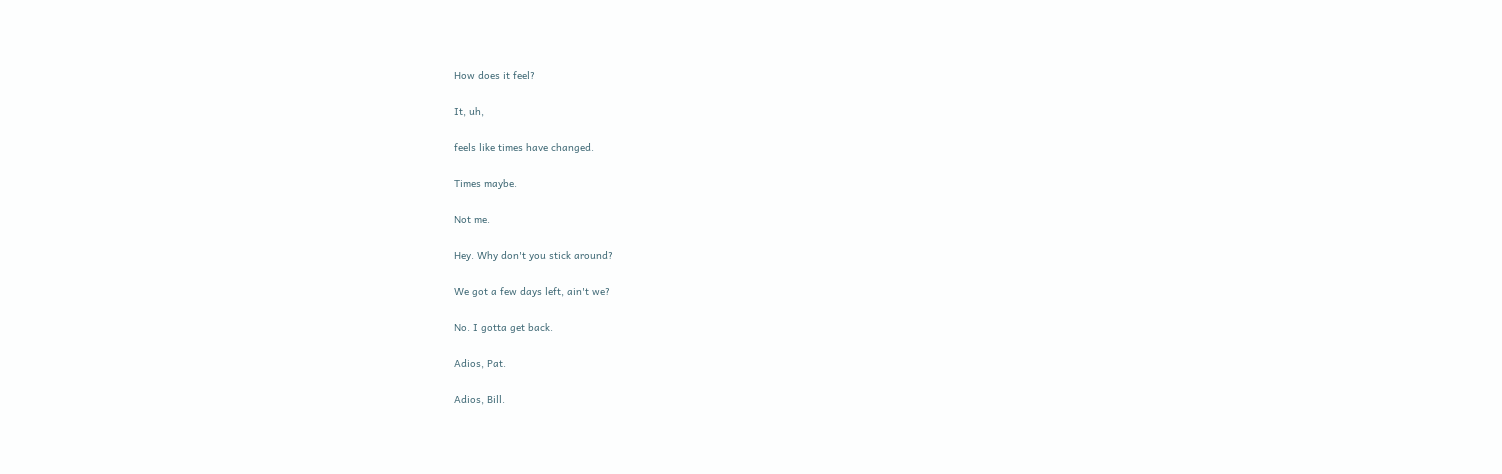How does it feel?

It, uh,

feels like times have changed.

Times maybe.

Not me.

Hey. Why don't you stick around?

We got a few days left, ain't we?

No. I gotta get back.

Adios, Pat.

Adios, Bill.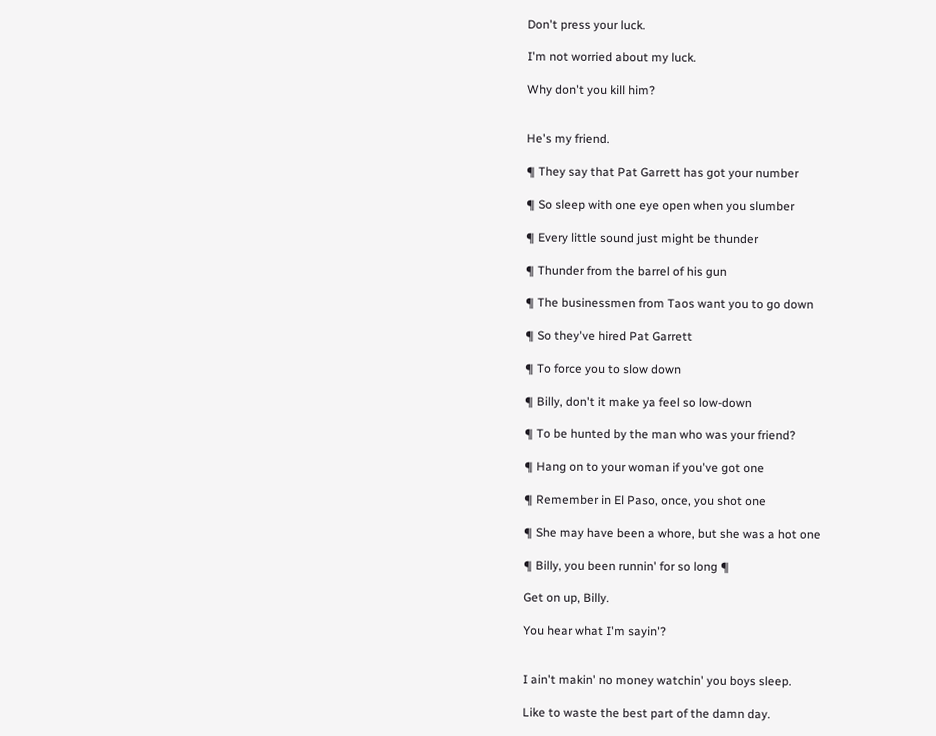Don't press your luck.

I'm not worried about my luck.

Why don't you kill him?


He's my friend.

¶ They say that Pat Garrett has got your number

¶ So sleep with one eye open when you slumber

¶ Every little sound just might be thunder

¶ Thunder from the barrel of his gun

¶ The businessmen from Taos want you to go down

¶ So they've hired Pat Garrett

¶ To force you to slow down

¶ Billy, don't it make ya feel so low-down

¶ To be hunted by the man who was your friend?

¶ Hang on to your woman if you've got one

¶ Remember in El Paso, once, you shot one

¶ She may have been a whore, but she was a hot one

¶ Billy, you been runnin' for so long ¶

Get on up, Billy.

You hear what I'm sayin'?


I ain't makin' no money watchin' you boys sleep.

Like to waste the best part of the damn day.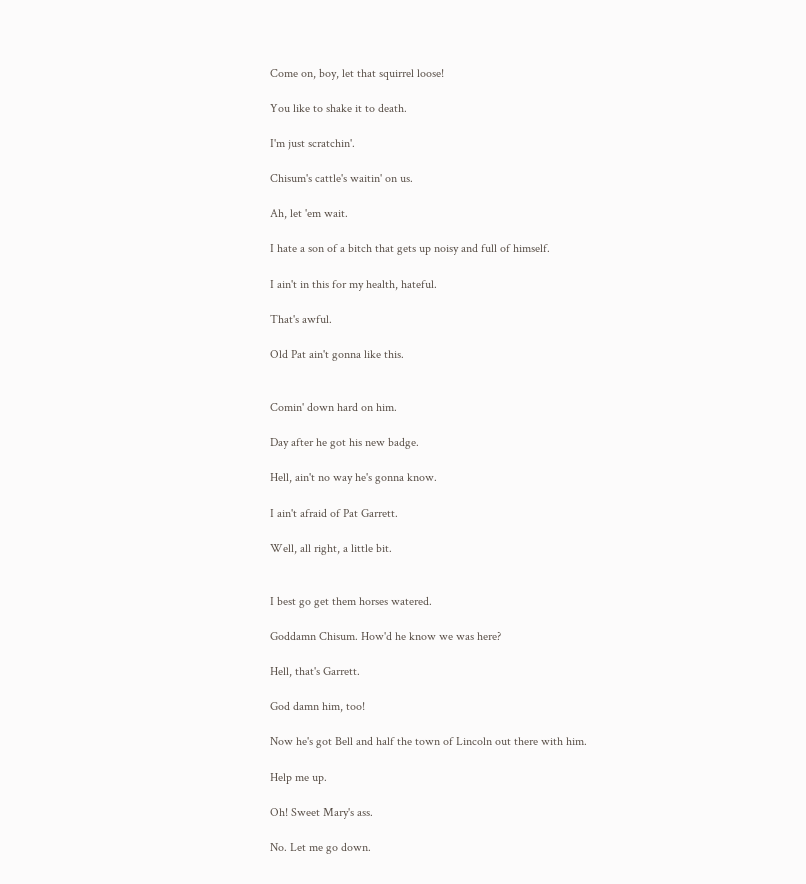Come on, boy, let that squirrel loose!

You like to shake it to death.

I'm just scratchin'.

Chisum's cattle's waitin' on us.

Ah, let 'em wait.

I hate a son of a bitch that gets up noisy and full of himself.

I ain't in this for my health, hateful.

That's awful.

Old Pat ain't gonna like this.


Comin' down hard on him.

Day after he got his new badge.

Hell, ain't no way he's gonna know.

I ain't afraid of Pat Garrett.

Well, all right, a little bit.


I best go get them horses watered.

Goddamn Chisum. How'd he know we was here?

Hell, that's Garrett.

God damn him, too!

Now he's got Bell and half the town of Lincoln out there with him.

Help me up.

Oh! Sweet Mary's ass.

No. Let me go down.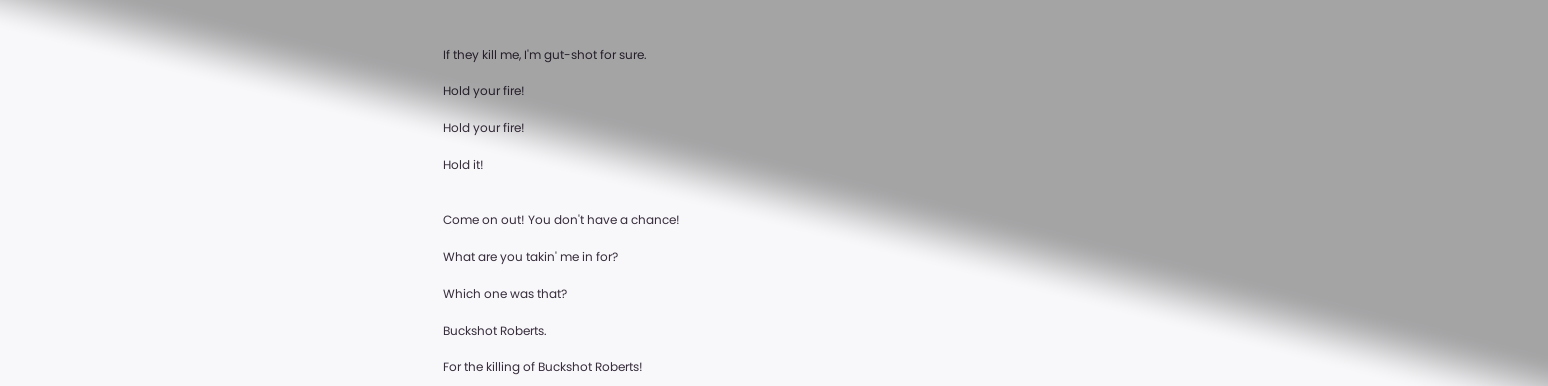If they kill me, I'm gut-shot for sure.

Hold your fire!

Hold your fire!

Hold it!


Come on out! You don't have a chance!

What are you takin' me in for?

Which one was that?

Buckshot Roberts.

For the killing of Buckshot Roberts!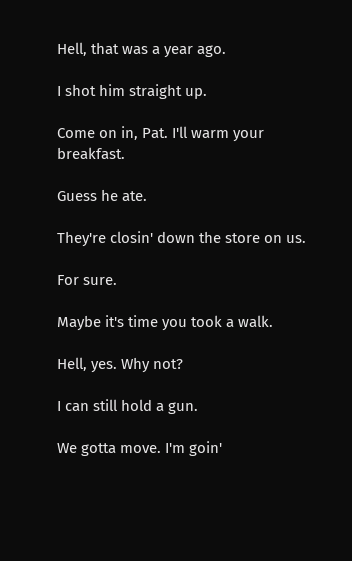Hell, that was a year ago.

I shot him straight up.

Come on in, Pat. I'll warm your breakfast.

Guess he ate.

They're closin' down the store on us.

For sure.

Maybe it's time you took a walk.

Hell, yes. Why not?

I can still hold a gun.

We gotta move. I'm goin'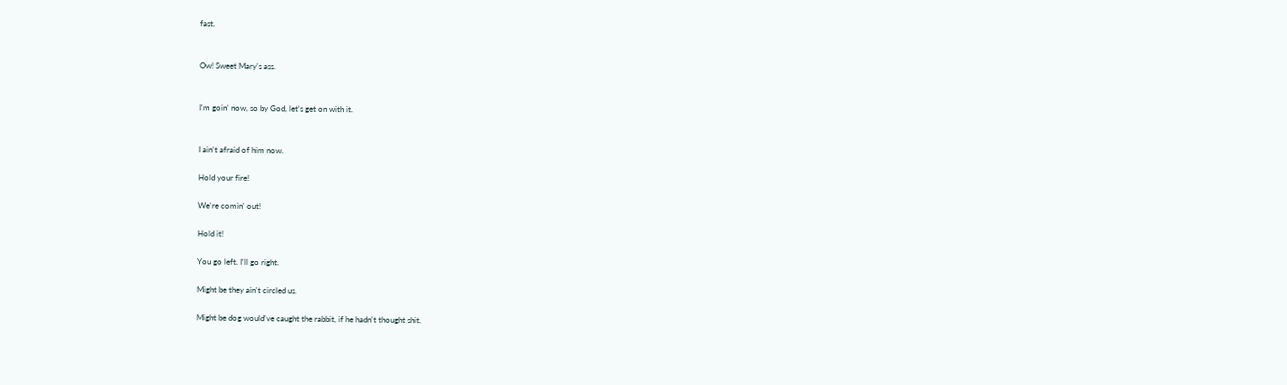fast.


Ow! Sweet Mary's ass.


I'm goin' now, so by God, let's get on with it.


I ain't afraid of him now.

Hold your fire!

We're comin' out!

Hold it!

You go left. I'll go right.

Might be they ain't circled us.

Might be dog would've caught the rabbit, if he hadn't thought shit.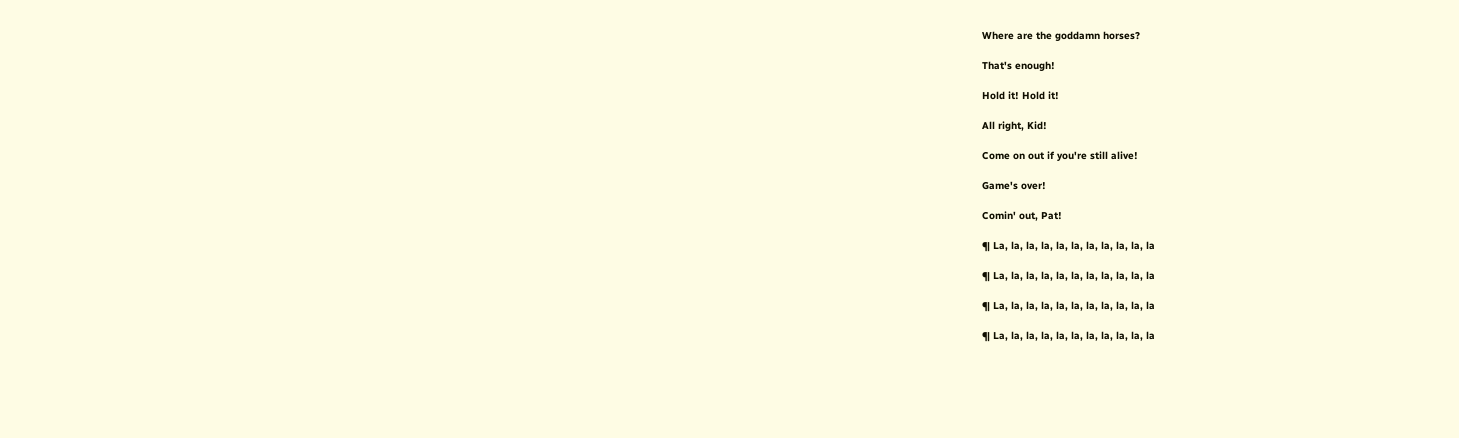Where are the goddamn horses?

That's enough!

Hold it! Hold it!

All right, Kid!

Come on out if you're still alive!

Game's over!

Comin' out, Pat!

¶ La, la, la, la, la, la, la, la, la, la, la

¶ La, la, la, la, la, la, la, la, la, la, la

¶ La, la, la, la, la, la, la, la, la, la, la

¶ La, la, la, la, la, la, la, la, la, la, la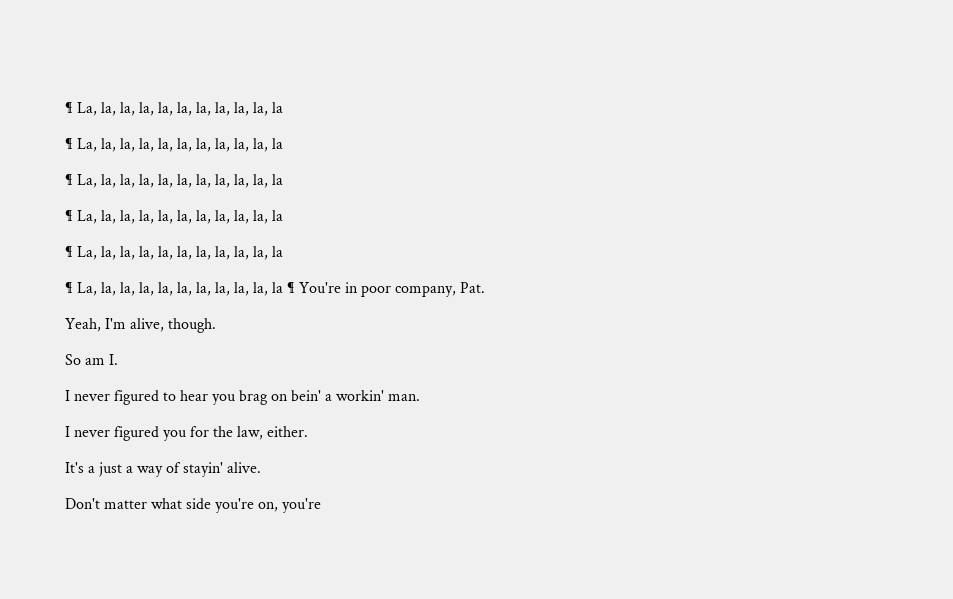¶ La, la, la, la, la, la, la, la, la, la, la

¶ La, la, la, la, la, la, la, la, la, la, la

¶ La, la, la, la, la, la, la, la, la, la, la

¶ La, la, la, la, la, la, la, la, la, la, la

¶ La, la, la, la, la, la, la, la, la, la, la

¶ La, la, la, la, la, la, la, la, la, la, la ¶ You're in poor company, Pat.

Yeah, I'm alive, though.

So am I.

I never figured to hear you brag on bein' a workin' man.

I never figured you for the law, either.

It's a just a way of stayin' alive.

Don't matter what side you're on, you're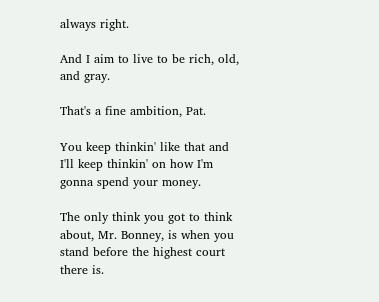always right.

And I aim to live to be rich, old, and gray.

That's a fine ambition, Pat.

You keep thinkin' like that and I'll keep thinkin' on how I'm gonna spend your money.

The only think you got to think about, Mr. Bonney, is when you stand before the highest court there is.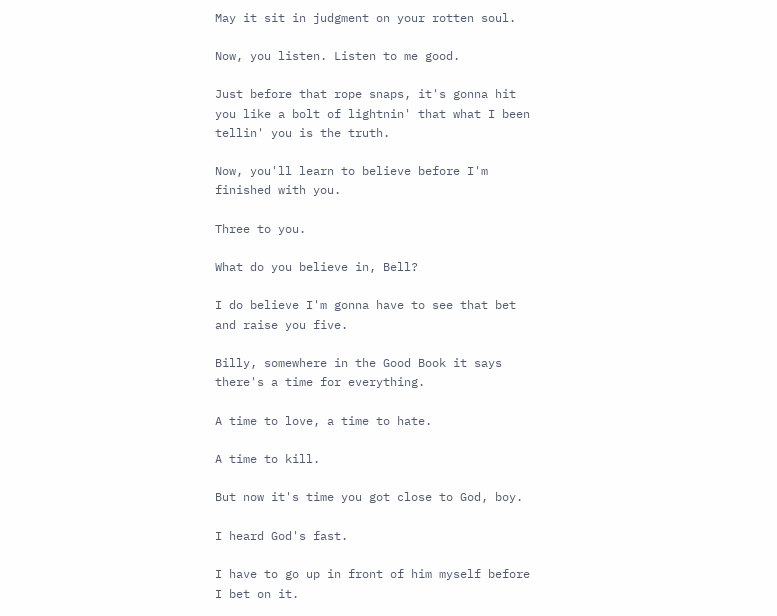May it sit in judgment on your rotten soul.

Now, you listen. Listen to me good.

Just before that rope snaps, it's gonna hit you like a bolt of lightnin' that what I been tellin' you is the truth.

Now, you'll learn to believe before I'm finished with you.

Three to you.

What do you believe in, Bell?

I do believe I'm gonna have to see that bet and raise you five.

Billy, somewhere in the Good Book it says there's a time for everything.

A time to love, a time to hate.

A time to kill.

But now it's time you got close to God, boy.

I heard God's fast.

I have to go up in front of him myself before I bet on it.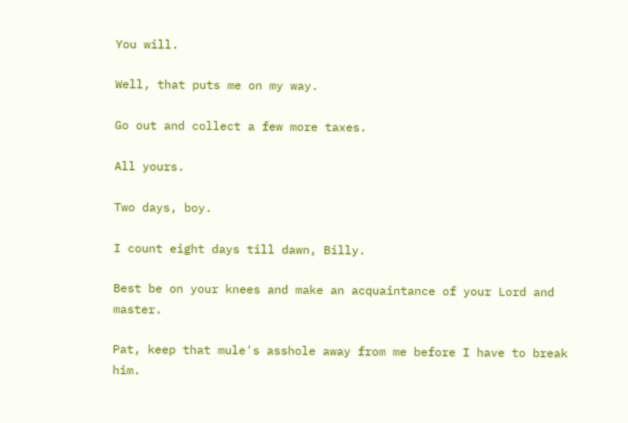You will.

Well, that puts me on my way.

Go out and collect a few more taxes.

All yours.

Two days, boy.

I count eight days till dawn, Billy.

Best be on your knees and make an acquaintance of your Lord and master.

Pat, keep that mule's asshole away from me before I have to break him.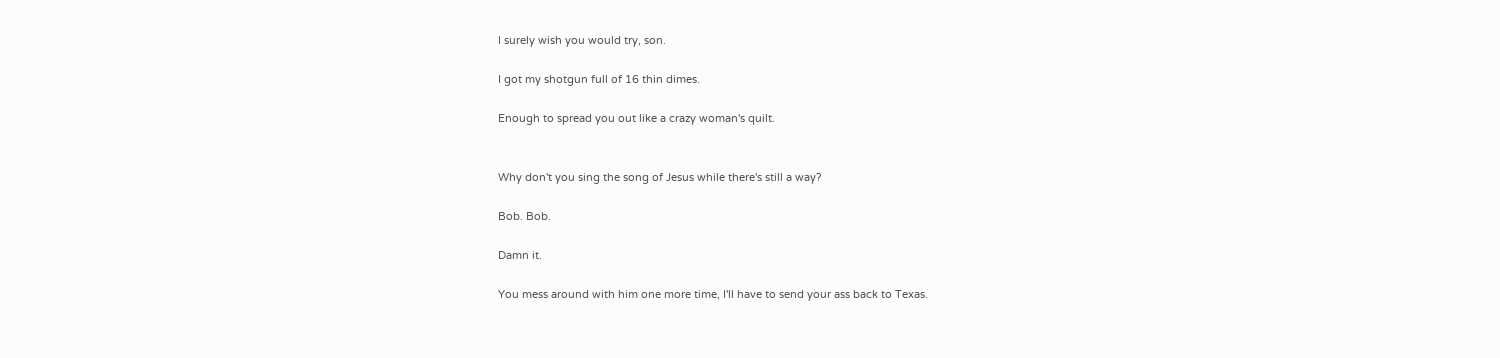I surely wish you would try, son.

I got my shotgun full of 16 thin dimes.

Enough to spread you out like a crazy woman's quilt.


Why don't you sing the song of Jesus while there's still a way?

Bob. Bob.

Damn it.

You mess around with him one more time, I'll have to send your ass back to Texas.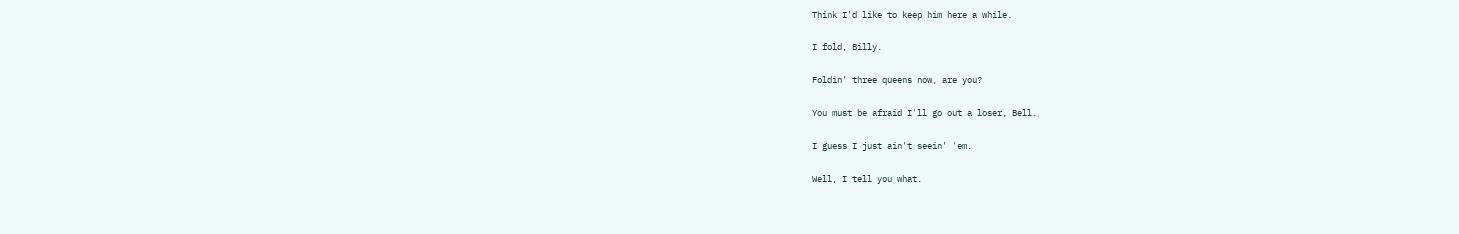Think I'd like to keep him here a while.

I fold, Billy.

Foldin' three queens now, are you?

You must be afraid I'll go out a loser, Bell.

I guess I just ain't seein' 'em.

Well, I tell you what.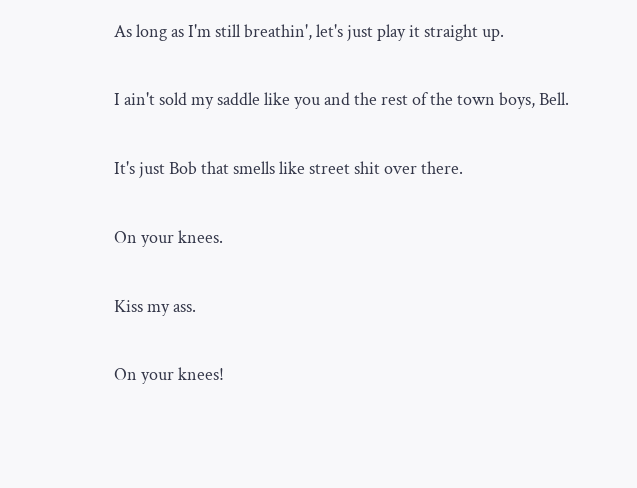As long as I'm still breathin', let's just play it straight up.

I ain't sold my saddle like you and the rest of the town boys, Bell.

It's just Bob that smells like street shit over there.

On your knees.

Kiss my ass.

On your knees!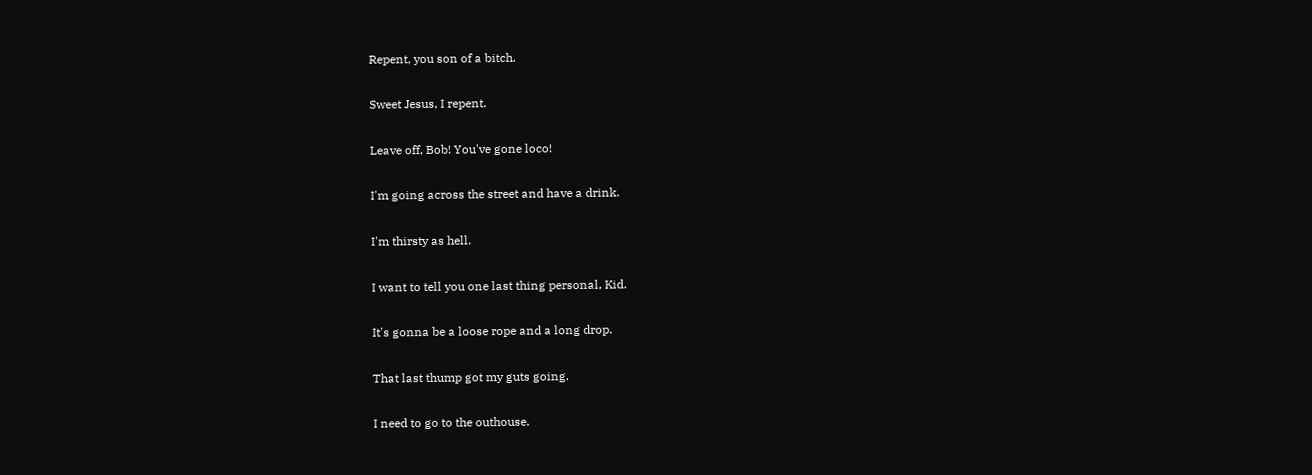Repent, you son of a bitch.

Sweet Jesus, I repent.

Leave off, Bob! You've gone loco!

I'm going across the street and have a drink.

I'm thirsty as hell.

I want to tell you one last thing personal, Kid.

It's gonna be a loose rope and a long drop.

That last thump got my guts going.

I need to go to the outhouse.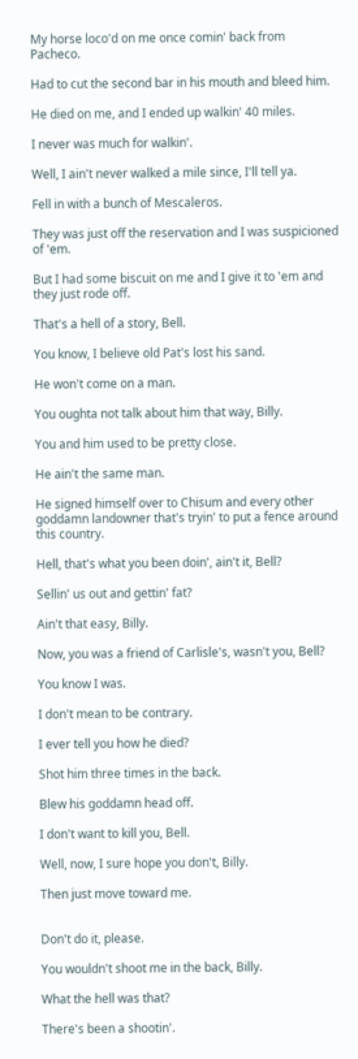My horse loco'd on me once comin' back from Pacheco.

Had to cut the second bar in his mouth and bleed him.

He died on me, and I ended up walkin' 40 miles.

I never was much for walkin'.

Well, I ain't never walked a mile since, I'll tell ya.

Fell in with a bunch of Mescaleros.

They was just off the reservation and I was suspicioned of 'em.

But I had some biscuit on me and I give it to 'em and they just rode off.

That's a hell of a story, Bell.

You know, I believe old Pat's lost his sand.

He won't come on a man.

You oughta not talk about him that way, Billy.

You and him used to be pretty close.

He ain't the same man.

He signed himself over to Chisum and every other goddamn landowner that's tryin' to put a fence around this country.

Hell, that's what you been doin', ain't it, Bell?

Sellin' us out and gettin' fat?

Ain't that easy, Billy.

Now, you was a friend of Carlisle's, wasn't you, Bell?

You know I was.

I don't mean to be contrary.

I ever tell you how he died?

Shot him three times in the back.

Blew his goddamn head off.

I don't want to kill you, Bell.

Well, now, I sure hope you don't, Billy.

Then just move toward me.


Don't do it, please.

You wouldn't shoot me in the back, Billy.

What the hell was that?

There's been a shootin'.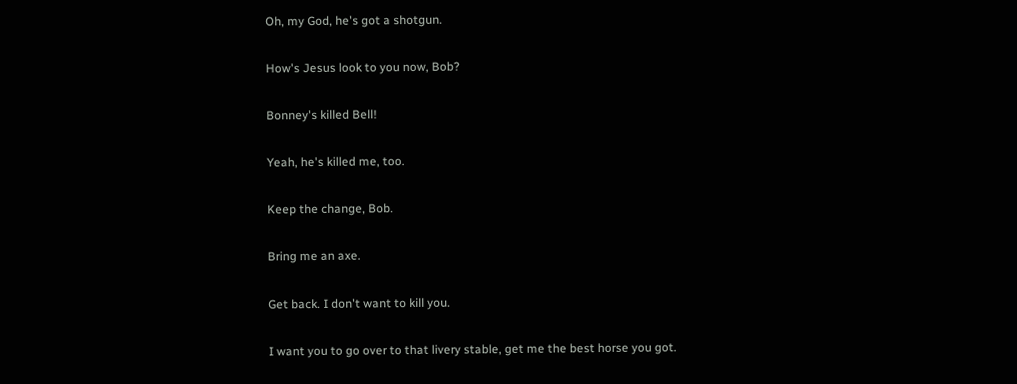Oh, my God, he's got a shotgun.

How's Jesus look to you now, Bob?

Bonney's killed Bell!

Yeah, he's killed me, too.

Keep the change, Bob.

Bring me an axe.

Get back. I don't want to kill you.

I want you to go over to that livery stable, get me the best horse you got.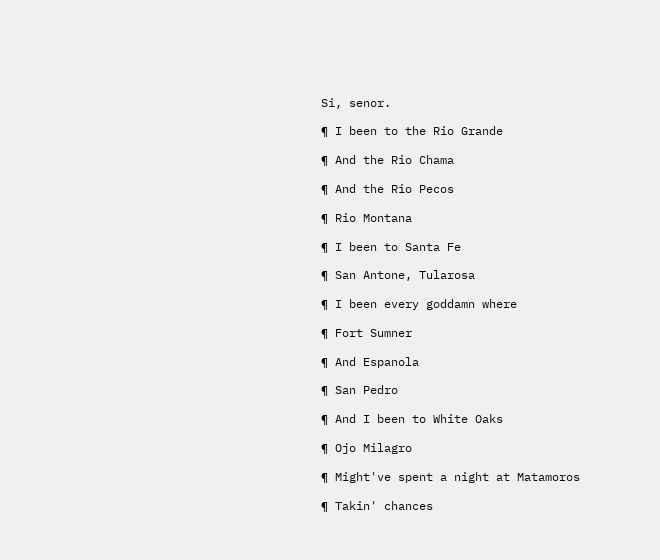Si, senor.

¶ I been to the Rio Grande

¶ And the Rio Chama

¶ And the Rio Pecos

¶ Rio Montana

¶ I been to Santa Fe

¶ San Antone, Tularosa

¶ I been every goddamn where

¶ Fort Sumner

¶ And Espanola

¶ San Pedro

¶ And I been to White Oaks

¶ Ojo Milagro

¶ Might've spent a night at Matamoros

¶ Takin' chances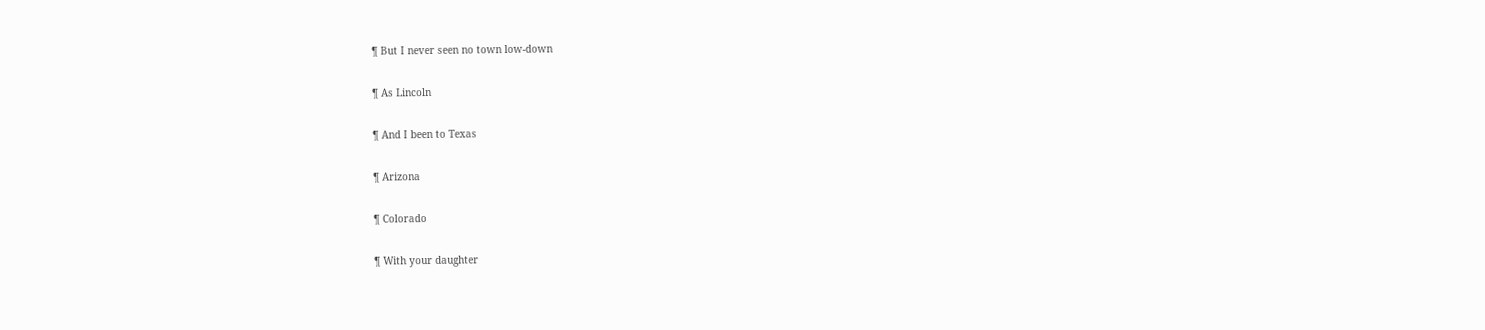¶ But I never seen no town low-down

¶ As Lincoln

¶ And I been to Texas

¶ Arizona

¶ Colorado

¶ With your daughter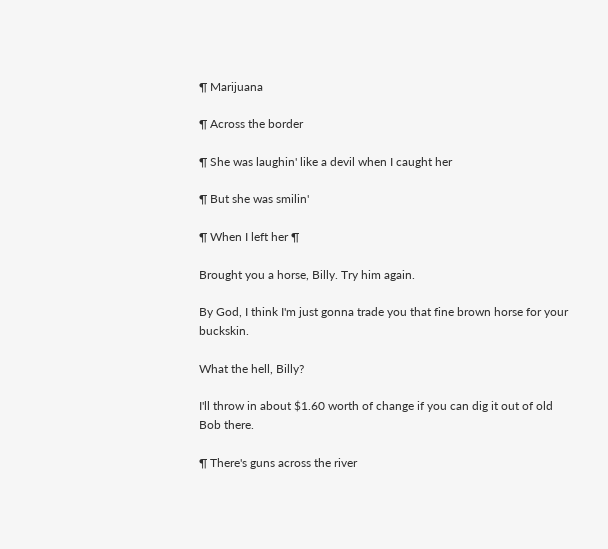¶ Marijuana

¶ Across the border

¶ She was laughin' like a devil when I caught her

¶ But she was smilin'

¶ When I left her ¶

Brought you a horse, Billy. Try him again.

By God, I think I'm just gonna trade you that fine brown horse for your buckskin.

What the hell, Billy?

I'll throw in about $1.60 worth of change if you can dig it out of old Bob there.

¶ There's guns across the river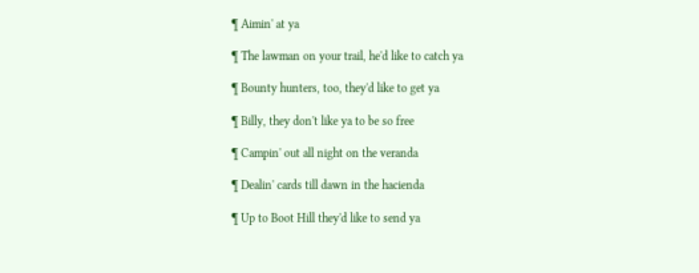¶ Aimin' at ya

¶ The lawman on your trail, he'd like to catch ya

¶ Bounty hunters, too, they'd like to get ya

¶ Billy, they don't like ya to be so free

¶ Campin' out all night on the veranda

¶ Dealin' cards till dawn in the hacienda

¶ Up to Boot Hill they'd like to send ya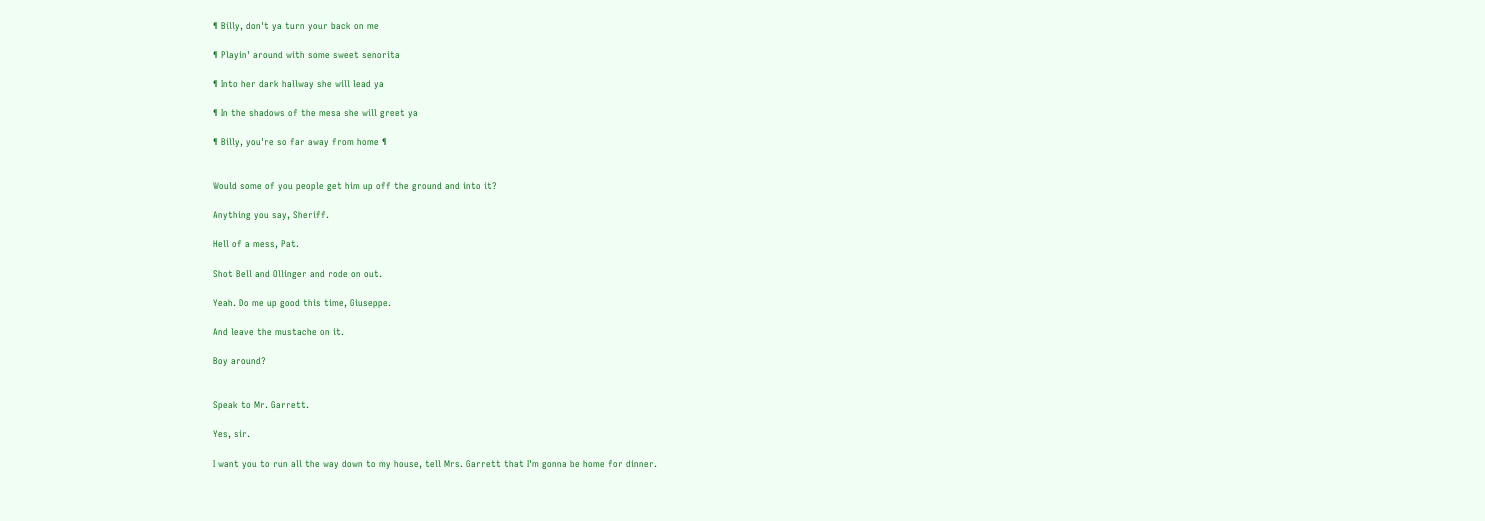¶ Billy, don't ya turn your back on me

¶ Playin' around with some sweet senorita

¶ Into her dark hallway she will lead ya

¶ In the shadows of the mesa she will greet ya

¶ Billy, you're so far away from home ¶


Would some of you people get him up off the ground and into it?

Anything you say, Sheriff.

Hell of a mess, Pat.

Shot Bell and Ollinger and rode on out.

Yeah. Do me up good this time, Giuseppe.

And leave the mustache on it.

Boy around?


Speak to Mr. Garrett.

Yes, sir.

I want you to run all the way down to my house, tell Mrs. Garrett that I'm gonna be home for dinner.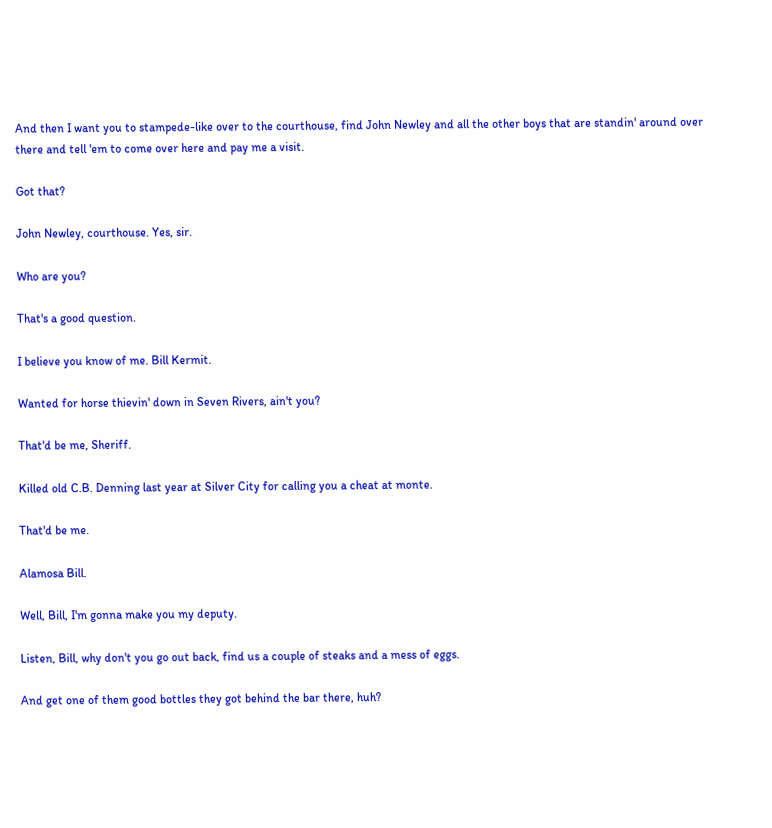And then I want you to stampede-like over to the courthouse, find John Newley and all the other boys that are standin' around over there and tell 'em to come over here and pay me a visit.

Got that?

John Newley, courthouse. Yes, sir.

Who are you?

That's a good question.

I believe you know of me. Bill Kermit.

Wanted for horse thievin' down in Seven Rivers, ain't you?

That'd be me, Sheriff.

Killed old C.B. Denning last year at Silver City for calling you a cheat at monte.

That'd be me.

Alamosa Bill.

Well, Bill, I'm gonna make you my deputy.

Listen, Bill, why don't you go out back, find us a couple of steaks and a mess of eggs.

And get one of them good bottles they got behind the bar there, huh?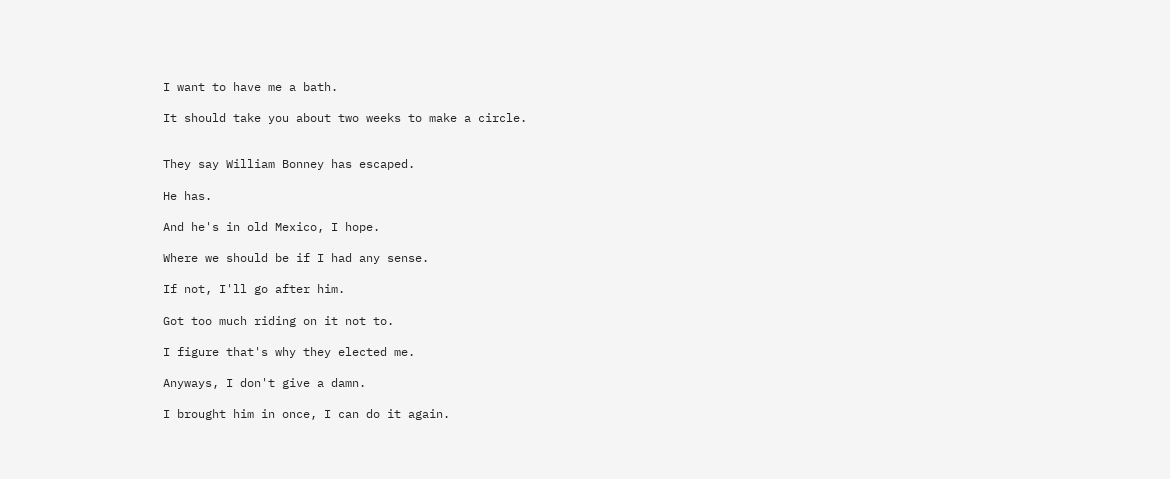I want to have me a bath.

It should take you about two weeks to make a circle.


They say William Bonney has escaped.

He has.

And he's in old Mexico, I hope.

Where we should be if I had any sense.

If not, I'll go after him.

Got too much riding on it not to.

I figure that's why they elected me.

Anyways, I don't give a damn.

I brought him in once, I can do it again.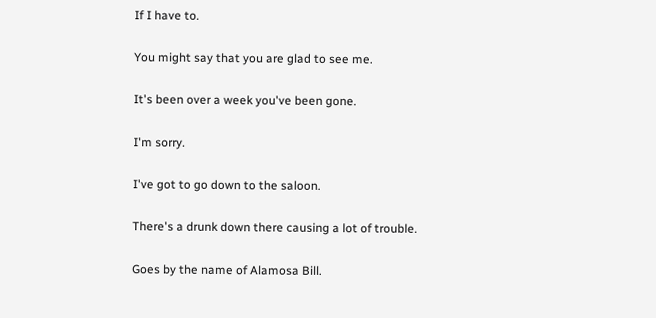If I have to.

You might say that you are glad to see me.

It's been over a week you've been gone.

I'm sorry.

I've got to go down to the saloon.

There's a drunk down there causing a lot of trouble.

Goes by the name of Alamosa Bill.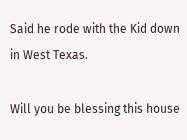Said he rode with the Kid down in West Texas.

Will you be blessing this house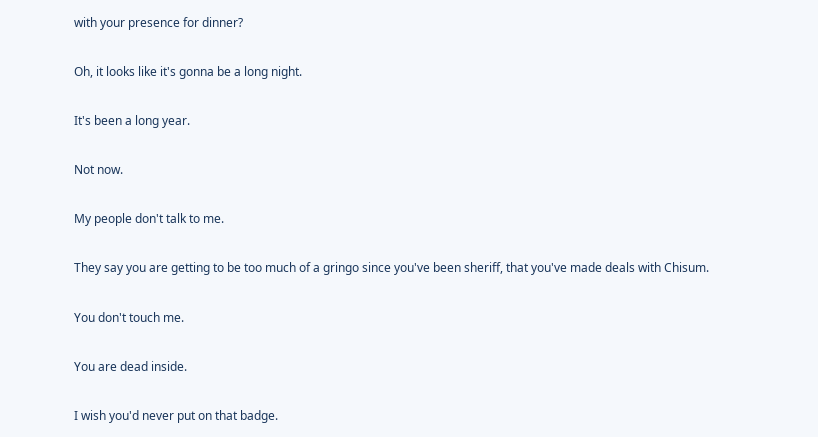with your presence for dinner?

Oh, it looks like it's gonna be a long night.

It's been a long year.

Not now.

My people don't talk to me.

They say you are getting to be too much of a gringo since you've been sheriff, that you've made deals with Chisum.

You don't touch me.

You are dead inside.

I wish you'd never put on that badge.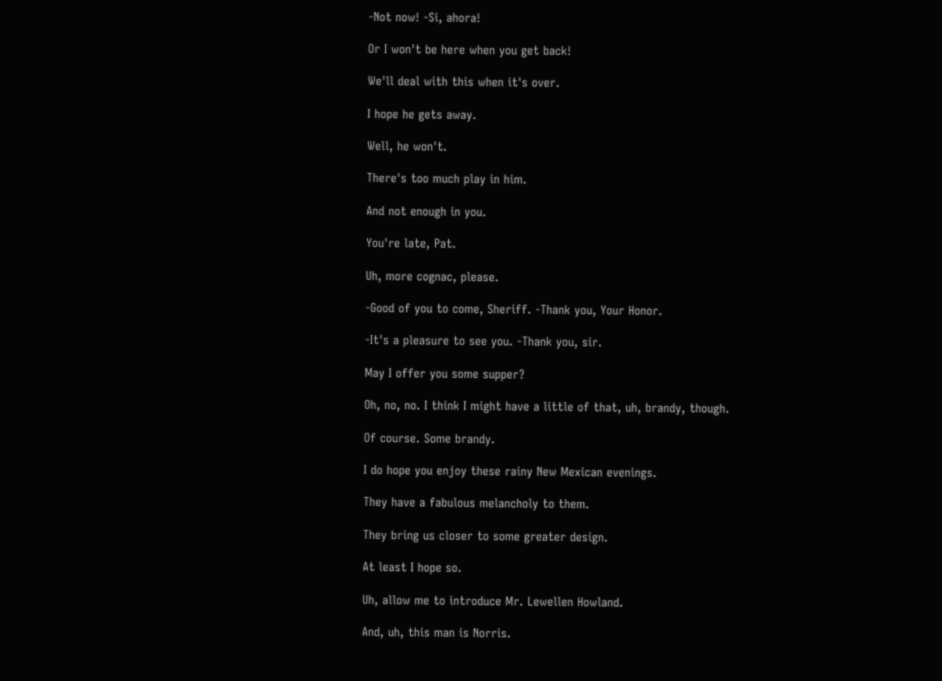-Not now! -Si, ahora!

Or I won't be here when you get back!

We'll deal with this when it's over.

I hope he gets away.

Well, he won't.

There's too much play in him.

And not enough in you.

You're late, Pat.

Uh, more cognac, please.

-Good of you to come, Sheriff. -Thank you, Your Honor.

-It's a pleasure to see you. -Thank you, sir.

May I offer you some supper?

Oh, no, no. I think I might have a little of that, uh, brandy, though.

Of course. Some brandy.

I do hope you enjoy these rainy New Mexican evenings.

They have a fabulous melancholy to them.

They bring us closer to some greater design.

At least I hope so.

Uh, allow me to introduce Mr. Lewellen Howland.

And, uh, this man is Norris.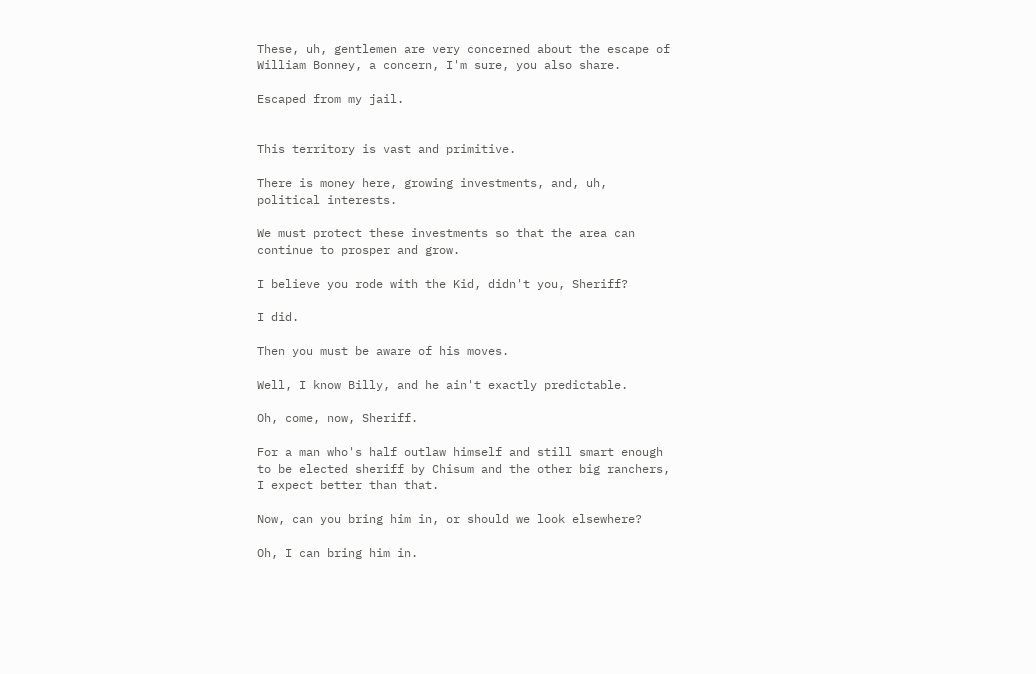These, uh, gentlemen are very concerned about the escape of William Bonney, a concern, I'm sure, you also share.

Escaped from my jail.


This territory is vast and primitive.

There is money here, growing investments, and, uh, political interests.

We must protect these investments so that the area can continue to prosper and grow.

I believe you rode with the Kid, didn't you, Sheriff?

I did.

Then you must be aware of his moves.

Well, I know Billy, and he ain't exactly predictable.

Oh, come, now, Sheriff.

For a man who's half outlaw himself and still smart enough to be elected sheriff by Chisum and the other big ranchers, I expect better than that.

Now, can you bring him in, or should we look elsewhere?

Oh, I can bring him in.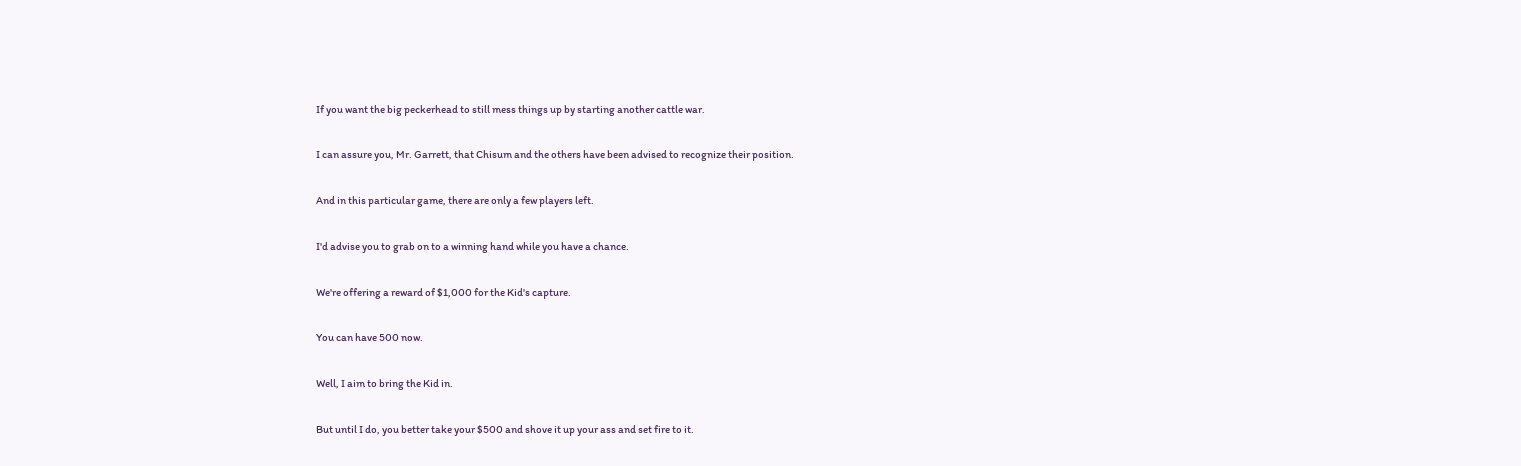If you want the big peckerhead to still mess things up by starting another cattle war.

I can assure you, Mr. Garrett, that Chisum and the others have been advised to recognize their position.

And in this particular game, there are only a few players left.

I'd advise you to grab on to a winning hand while you have a chance.

We're offering a reward of $1,000 for the Kid's capture.

You can have 500 now.

Well, I aim to bring the Kid in.

But until I do, you better take your $500 and shove it up your ass and set fire to it.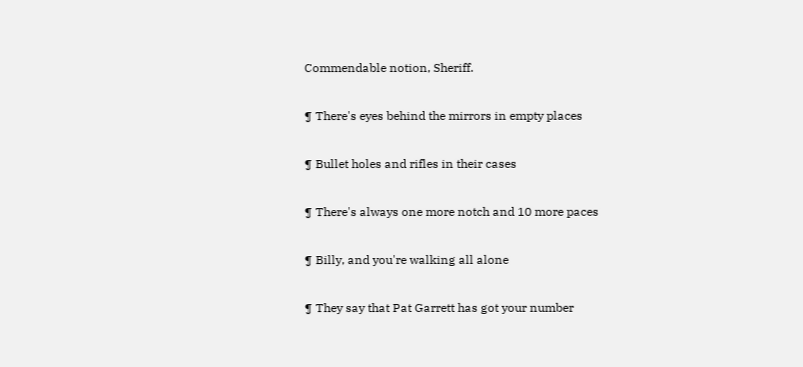Commendable notion, Sheriff.

¶ There's eyes behind the mirrors in empty places

¶ Bullet holes and rifles in their cases

¶ There's always one more notch and 10 more paces

¶ Billy, and you're walking all alone

¶ They say that Pat Garrett has got your number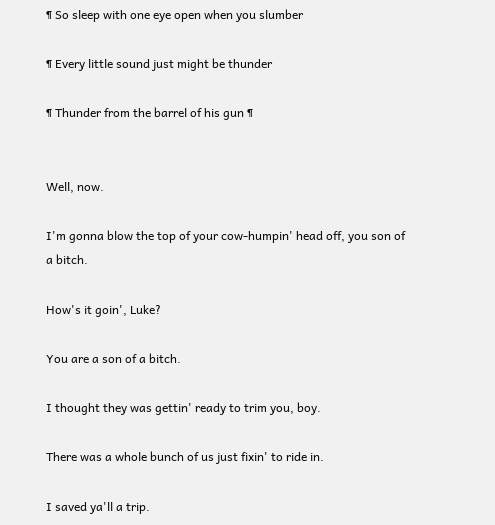¶ So sleep with one eye open when you slumber

¶ Every little sound just might be thunder

¶ Thunder from the barrel of his gun ¶


Well, now.

I'm gonna blow the top of your cow-humpin' head off, you son of a bitch.

How's it goin', Luke?

You are a son of a bitch.

I thought they was gettin' ready to trim you, boy.

There was a whole bunch of us just fixin' to ride in.

I saved ya'll a trip.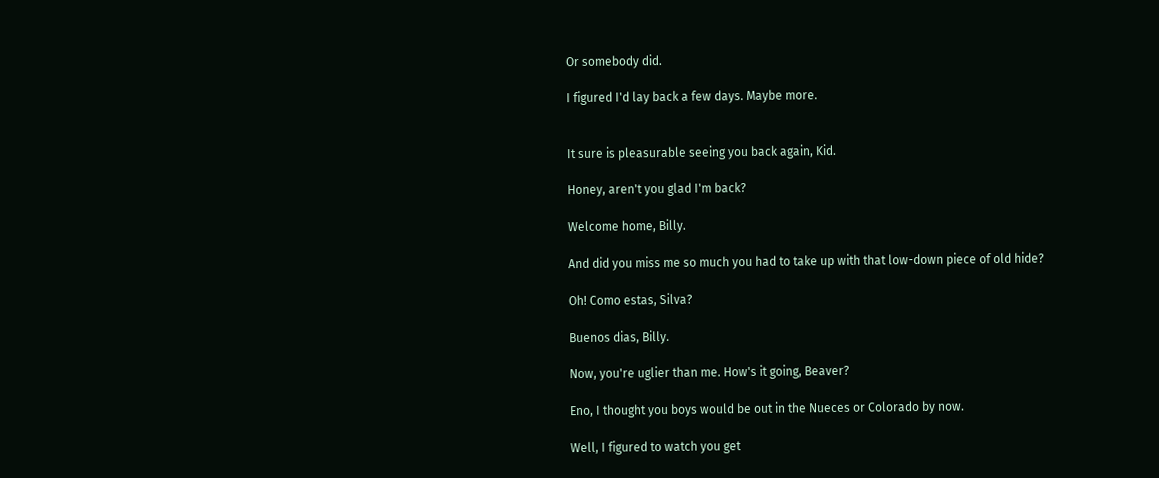Or somebody did.

I figured I'd lay back a few days. Maybe more.


It sure is pleasurable seeing you back again, Kid.

Honey, aren't you glad I'm back?

Welcome home, Billy.

And did you miss me so much you had to take up with that low-down piece of old hide?

Oh! Como estas, Silva?

Buenos dias, Billy.

Now, you're uglier than me. How's it going, Beaver?

Eno, I thought you boys would be out in the Nueces or Colorado by now.

Well, I figured to watch you get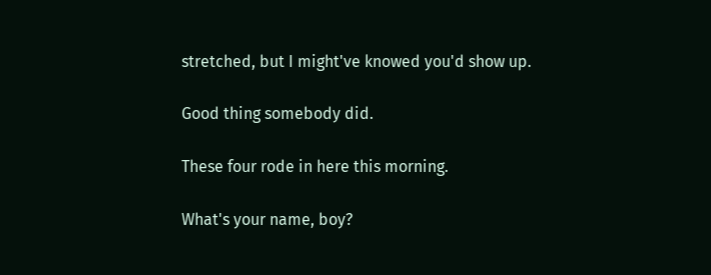stretched, but I might've knowed you'd show up.

Good thing somebody did.

These four rode in here this morning.

What's your name, boy?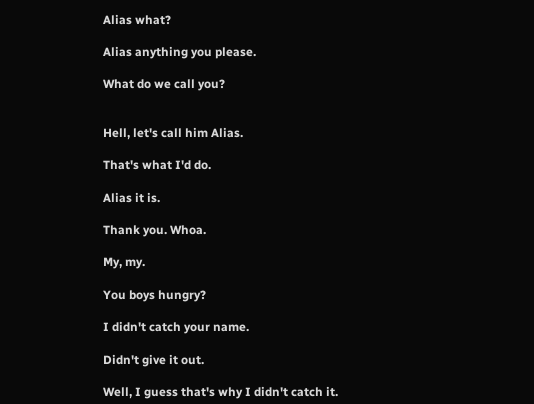Alias what?

Alias anything you please.

What do we call you?


Hell, let's call him Alias.

That's what I'd do.

Alias it is.

Thank you. Whoa.

My, my.

You boys hungry?

I didn't catch your name.

Didn't give it out.

Well, I guess that's why I didn't catch it.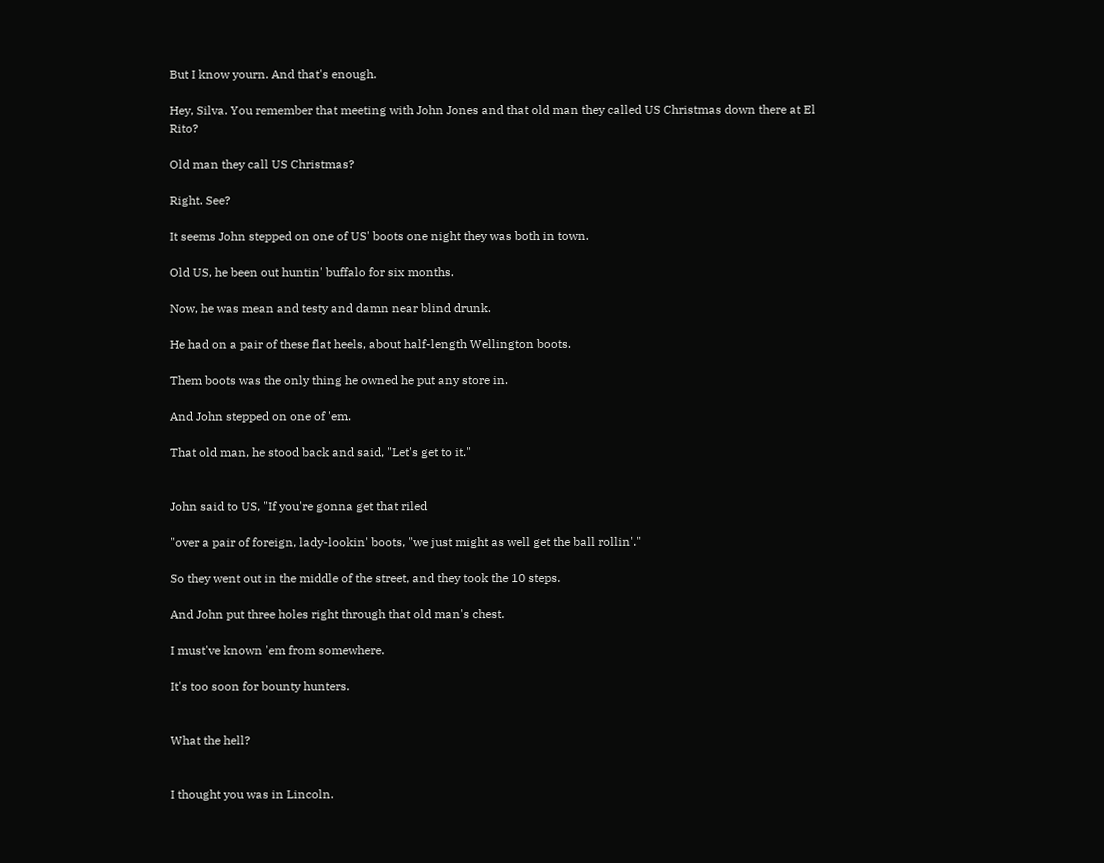But I know yourn. And that's enough.

Hey, Silva. You remember that meeting with John Jones and that old man they called US Christmas down there at El Rito?

Old man they call US Christmas?

Right. See?

It seems John stepped on one of US' boots one night they was both in town.

Old US, he been out huntin' buffalo for six months.

Now, he was mean and testy and damn near blind drunk.

He had on a pair of these flat heels, about half-length Wellington boots.

Them boots was the only thing he owned he put any store in.

And John stepped on one of 'em.

That old man, he stood back and said, "Let's get to it."


John said to US, "If you're gonna get that riled

"over a pair of foreign, lady-lookin' boots, "we just might as well get the ball rollin'."

So they went out in the middle of the street, and they took the 10 steps.

And John put three holes right through that old man's chest.

I must've known 'em from somewhere.

It's too soon for bounty hunters.


What the hell?


I thought you was in Lincoln.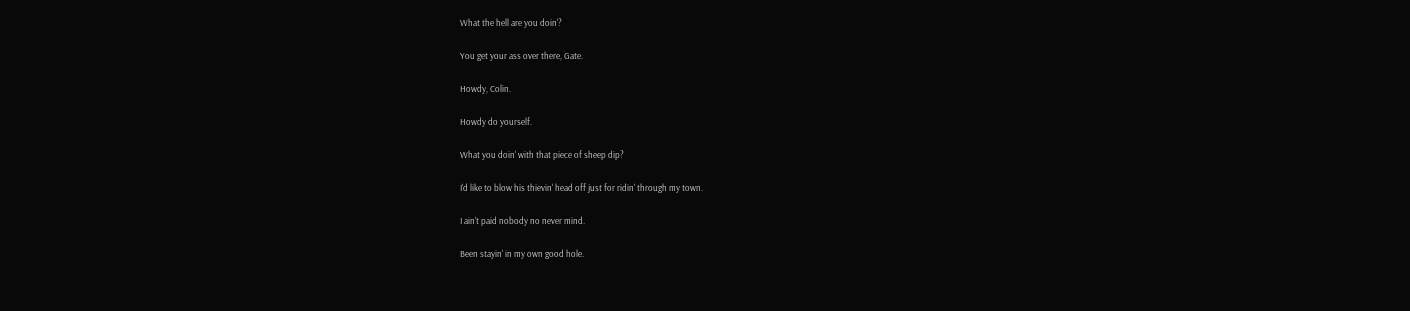What the hell are you doin'?

You get your ass over there, Gate.

Howdy, Colin.

Howdy do yourself.

What you doin' with that piece of sheep dip?

I'd like to blow his thievin' head off just for ridin' through my town.

I ain't paid nobody no never mind.

Been stayin' in my own good hole.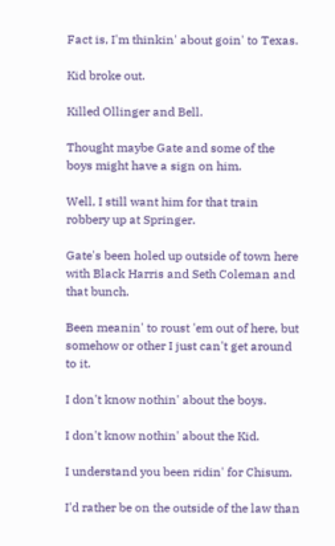Fact is, I'm thinkin' about goin' to Texas.

Kid broke out.

Killed Ollinger and Bell.

Thought maybe Gate and some of the boys might have a sign on him.

Well, I still want him for that train robbery up at Springer.

Gate's been holed up outside of town here with Black Harris and Seth Coleman and that bunch.

Been meanin' to roust 'em out of here, but somehow or other I just can't get around to it.

I don't know nothin' about the boys.

I don't know nothin' about the Kid.

I understand you been ridin' for Chisum.

I'd rather be on the outside of the law than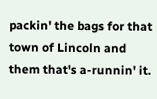packin' the bags for that town of Lincoln and them that's a-runnin' it.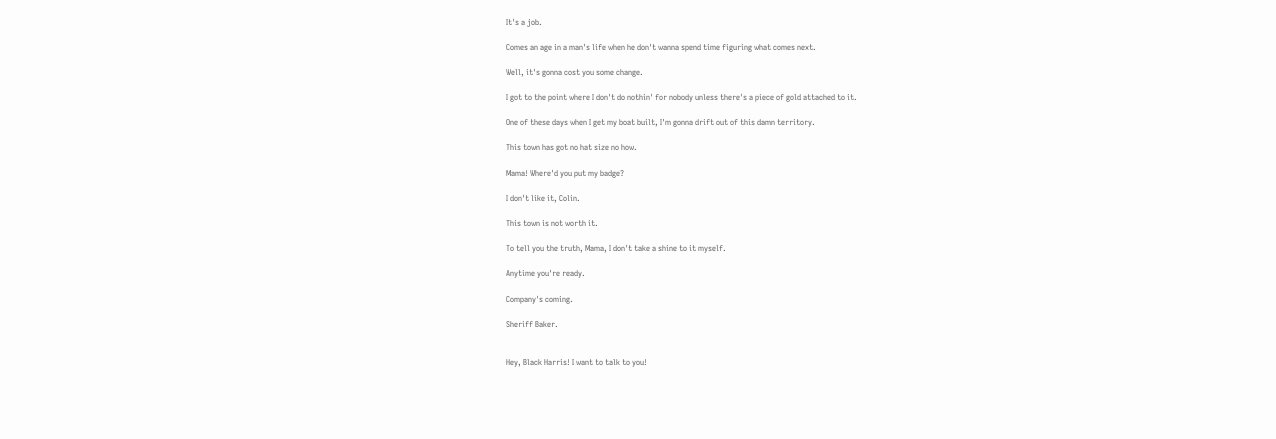It's a job.

Comes an age in a man's life when he don't wanna spend time figuring what comes next.

Well, it's gonna cost you some change.

I got to the point where I don't do nothin' for nobody unless there's a piece of gold attached to it.

One of these days when I get my boat built, I'm gonna drift out of this damn territory.

This town has got no hat size no how.

Mama! Where'd you put my badge?

I don't like it, Colin.

This town is not worth it.

To tell you the truth, Mama, I don't take a shine to it myself.

Anytime you're ready.

Company's coming.

Sheriff Baker.


Hey, Black Harris! I want to talk to you!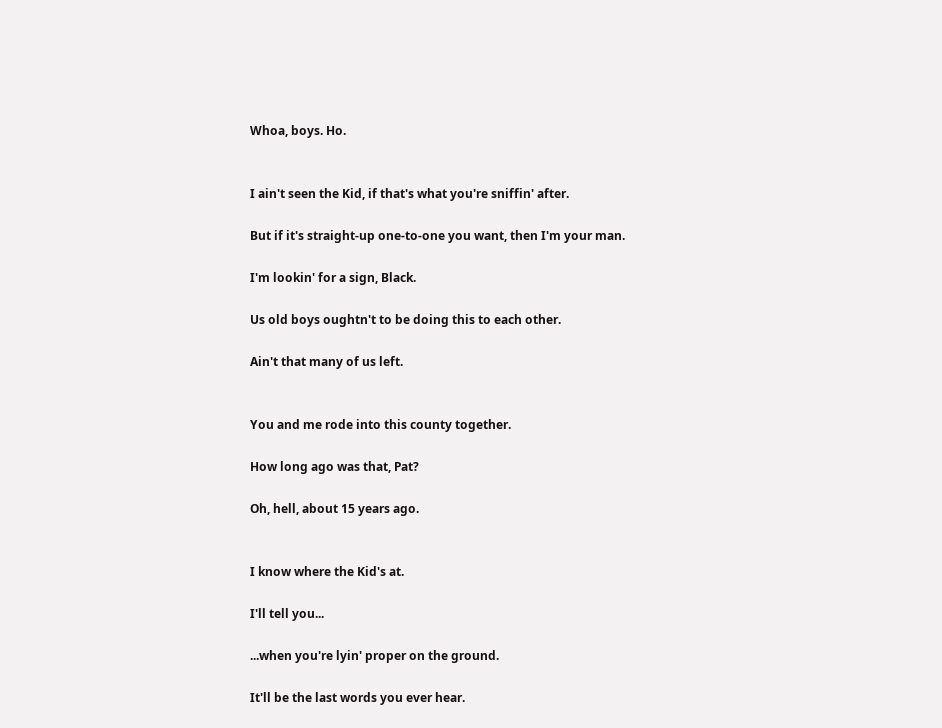Whoa, boys. Ho.


I ain't seen the Kid, if that's what you're sniffin' after.

But if it's straight-up one-to-one you want, then I'm your man.

I'm lookin' for a sign, Black.

Us old boys oughtn't to be doing this to each other.

Ain't that many of us left.


You and me rode into this county together.

How long ago was that, Pat?

Oh, hell, about 15 years ago.


I know where the Kid's at.

I'll tell you...

...when you're lyin' proper on the ground.

It'll be the last words you ever hear.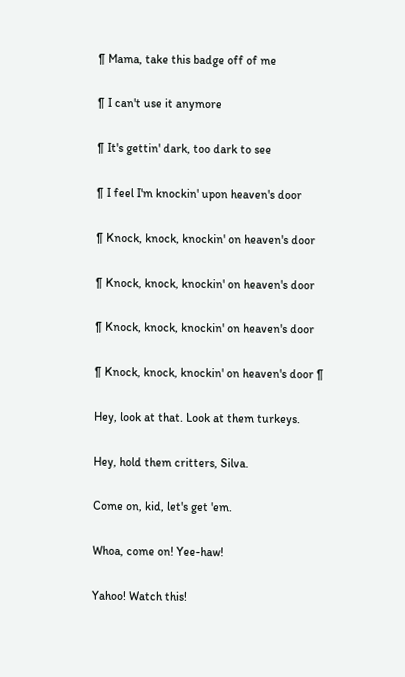¶ Mama, take this badge off of me

¶ I can't use it anymore

¶ It's gettin' dark, too dark to see

¶ I feel I'm knockin' upon heaven's door

¶ Knock, knock, knockin' on heaven's door

¶ Knock, knock, knockin' on heaven's door

¶ Knock, knock, knockin' on heaven's door

¶ Knock, knock, knockin' on heaven's door ¶

Hey, look at that. Look at them turkeys.

Hey, hold them critters, Silva.

Come on, kid, let's get 'em.

Whoa, come on! Yee-haw!

Yahoo! Watch this!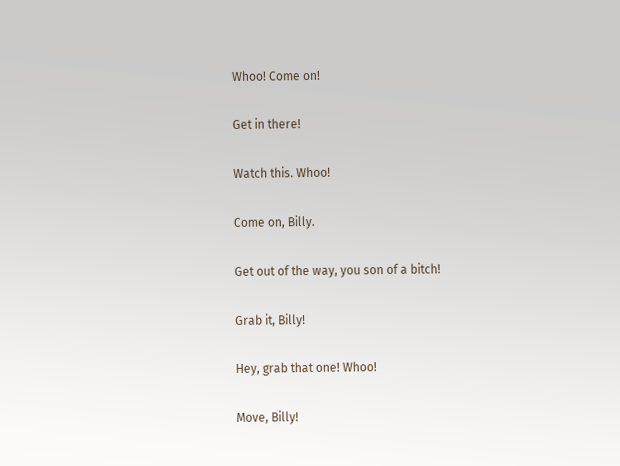Whoo! Come on!

Get in there!

Watch this. Whoo!

Come on, Billy.

Get out of the way, you son of a bitch!

Grab it, Billy!

Hey, grab that one! Whoo!

Move, Billy!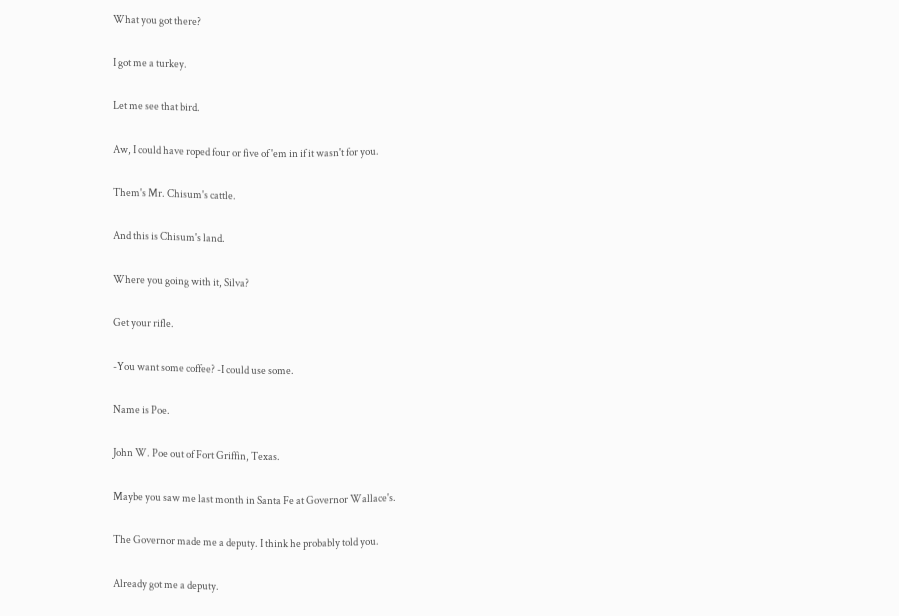What you got there?

I got me a turkey.

Let me see that bird.

Aw, I could have roped four or five of 'em in if it wasn't for you.

Them's Mr. Chisum's cattle.

And this is Chisum's land.

Where you going with it, Silva?

Get your rifle.

-You want some coffee? -I could use some.

Name is Poe.

John W. Poe out of Fort Griffin, Texas.

Maybe you saw me last month in Santa Fe at Governor Wallace's.

The Governor made me a deputy. I think he probably told you.

Already got me a deputy.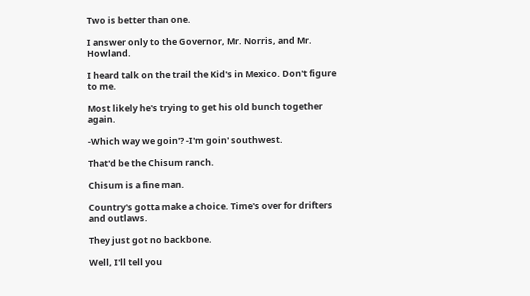Two is better than one.

I answer only to the Governor, Mr. Norris, and Mr. Howland.

I heard talk on the trail the Kid's in Mexico. Don't figure to me.

Most likely he's trying to get his old bunch together again.

-Which way we goin'? -I'm goin' southwest.

That'd be the Chisum ranch.

Chisum is a fine man.

Country's gotta make a choice. Time's over for drifters and outlaws.

They just got no backbone.

Well, I'll tell you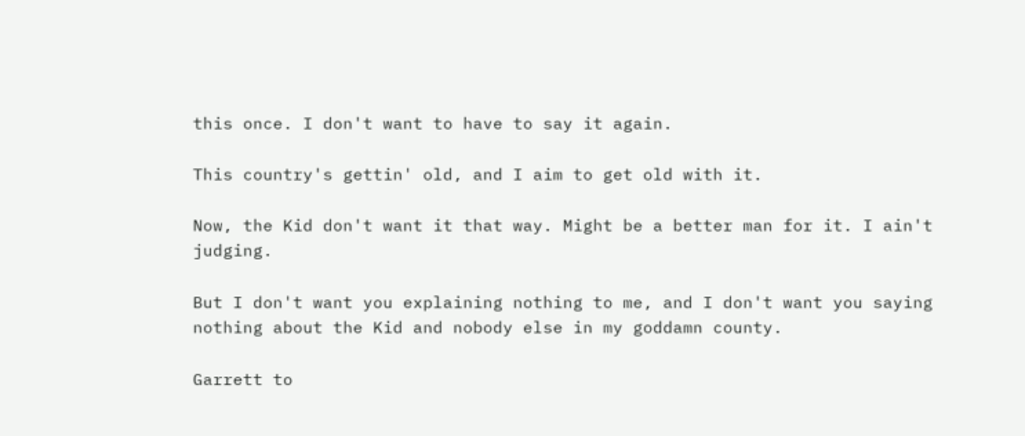this once. I don't want to have to say it again.

This country's gettin' old, and I aim to get old with it.

Now, the Kid don't want it that way. Might be a better man for it. I ain't judging.

But I don't want you explaining nothing to me, and I don't want you saying nothing about the Kid and nobody else in my goddamn county.

Garrett to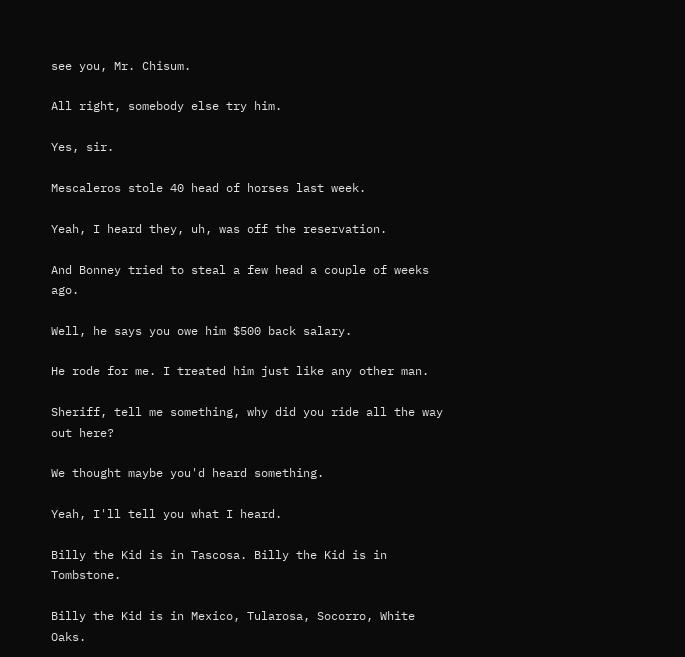see you, Mr. Chisum.

All right, somebody else try him.

Yes, sir.

Mescaleros stole 40 head of horses last week.

Yeah, I heard they, uh, was off the reservation.

And Bonney tried to steal a few head a couple of weeks ago.

Well, he says you owe him $500 back salary.

He rode for me. I treated him just like any other man.

Sheriff, tell me something, why did you ride all the way out here?

We thought maybe you'd heard something.

Yeah, I'll tell you what I heard.

Billy the Kid is in Tascosa. Billy the Kid is in Tombstone.

Billy the Kid is in Mexico, Tularosa, Socorro, White Oaks.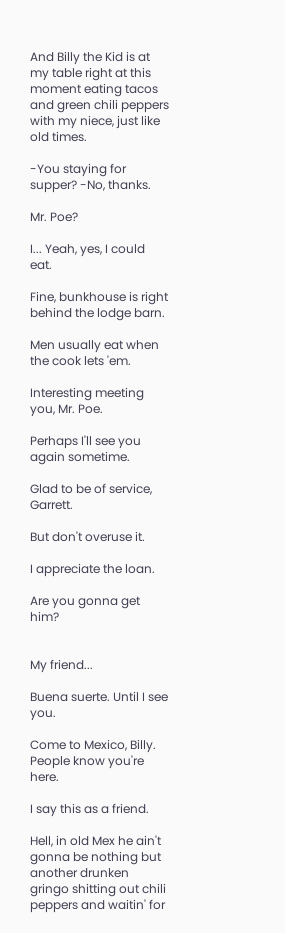And Billy the Kid is at my table right at this moment eating tacos and green chili peppers with my niece, just like old times.

-You staying for supper? -No, thanks.

Mr. Poe?

I... Yeah, yes, I could eat.

Fine, bunkhouse is right behind the lodge barn.

Men usually eat when the cook lets 'em.

Interesting meeting you, Mr. Poe.

Perhaps I'll see you again sometime.

Glad to be of service, Garrett.

But don't overuse it.

I appreciate the loan.

Are you gonna get him?


My friend...

Buena suerte. Until I see you.

Come to Mexico, Billy. People know you're here.

I say this as a friend.

Hell, in old Mex he ain't gonna be nothing but another drunken gringo shitting out chili peppers and waitin' for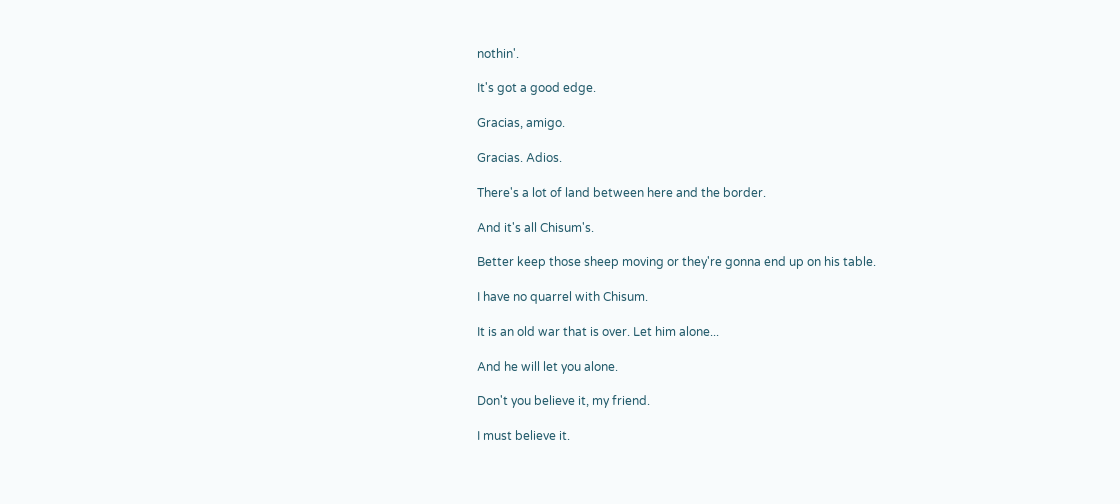nothin'.

It's got a good edge.

Gracias, amigo.

Gracias. Adios.

There's a lot of land between here and the border.

And it's all Chisum's.

Better keep those sheep moving or they're gonna end up on his table.

I have no quarrel with Chisum.

It is an old war that is over. Let him alone...

And he will let you alone.

Don't you believe it, my friend.

I must believe it.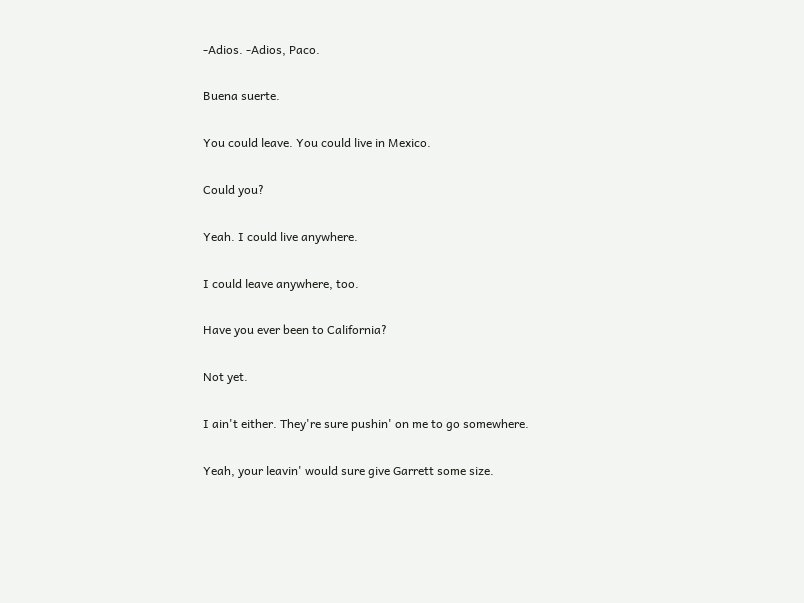-Adios. -Adios, Paco.

Buena suerte.

You could leave. You could live in Mexico.

Could you?

Yeah. I could live anywhere.

I could leave anywhere, too.

Have you ever been to California?

Not yet.

I ain't either. They're sure pushin' on me to go somewhere.

Yeah, your leavin' would sure give Garrett some size.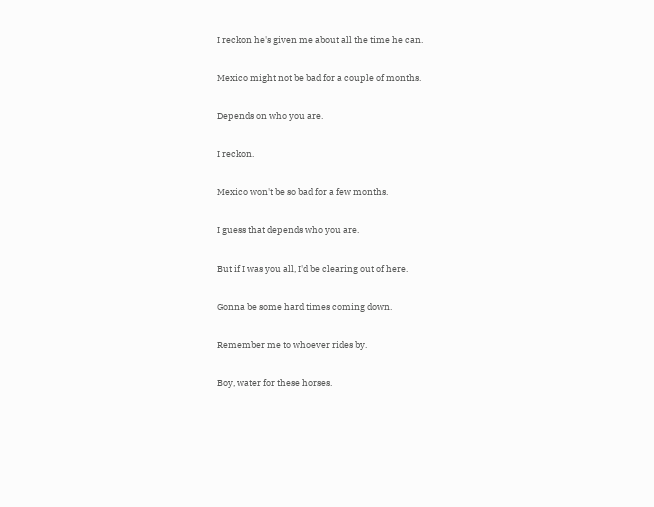I reckon he's given me about all the time he can.

Mexico might not be bad for a couple of months.

Depends on who you are.

I reckon.

Mexico won't be so bad for a few months.

I guess that depends who you are.

But if I was you all, I'd be clearing out of here.

Gonna be some hard times coming down.

Remember me to whoever rides by.

Boy, water for these horses.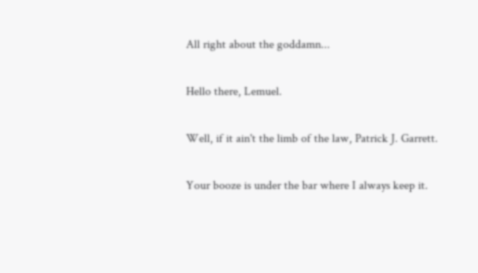All right about the goddamn...

Hello there, Lemuel.

Well, if it ain't the limb of the law, Patrick J. Garrett.

Your booze is under the bar where I always keep it.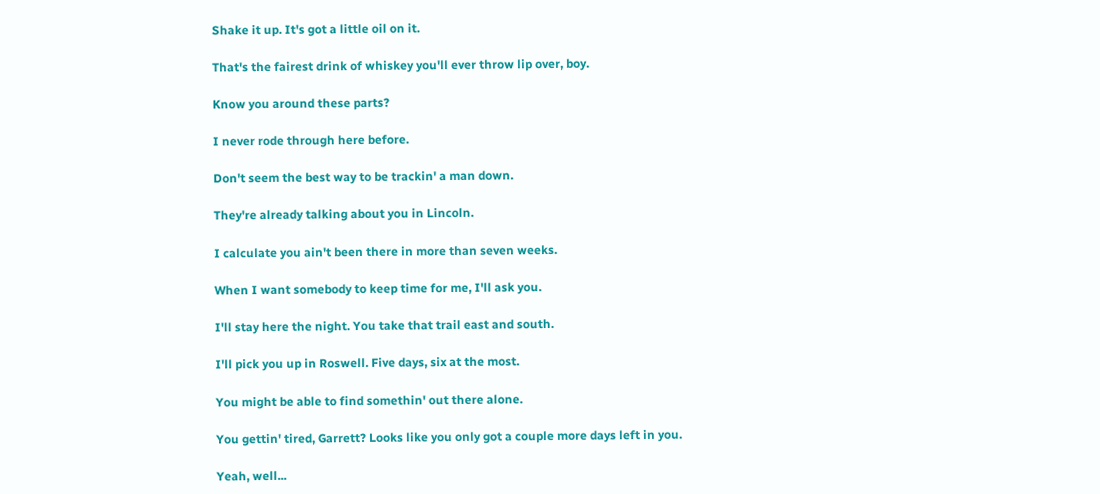Shake it up. It's got a little oil on it.

That's the fairest drink of whiskey you'll ever throw lip over, boy.

Know you around these parts?

I never rode through here before.

Don't seem the best way to be trackin' a man down.

They're already talking about you in Lincoln.

I calculate you ain't been there in more than seven weeks.

When I want somebody to keep time for me, I'll ask you.

I'll stay here the night. You take that trail east and south.

I'll pick you up in Roswell. Five days, six at the most.

You might be able to find somethin' out there alone.

You gettin' tired, Garrett? Looks like you only got a couple more days left in you.

Yeah, well...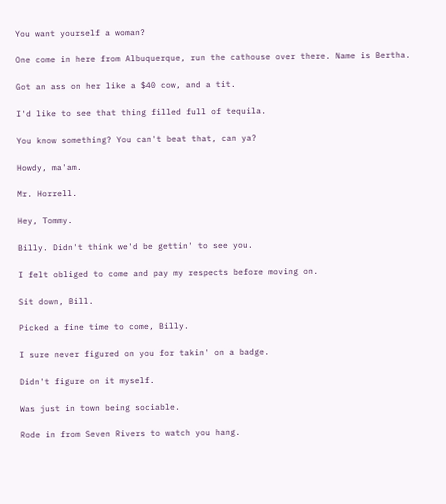You want yourself a woman?

One come in here from Albuquerque, run the cathouse over there. Name is Bertha.

Got an ass on her like a $40 cow, and a tit.

I'd like to see that thing filled full of tequila.

You know something? You can't beat that, can ya?

Howdy, ma'am.

Mr. Horrell.

Hey, Tommy.

Billy. Didn't think we'd be gettin' to see you.

I felt obliged to come and pay my respects before moving on.

Sit down, Bill.

Picked a fine time to come, Billy.

I sure never figured on you for takin' on a badge.

Didn't figure on it myself.

Was just in town being sociable.

Rode in from Seven Rivers to watch you hang.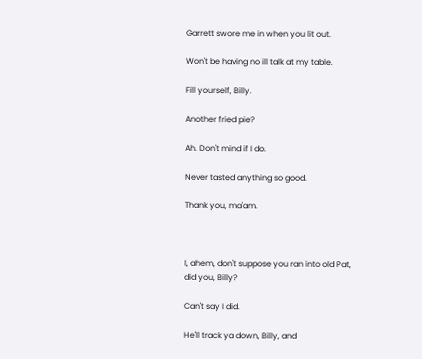Garrett swore me in when you lit out.

Won't be having no ill talk at my table.

Fill yourself, Billy.

Another fried pie?

Ah. Don't mind if I do.

Never tasted anything so good.

Thank you, ma'am.



I, ahem, don't suppose you ran into old Pat, did you, Billy?

Can't say I did.

He'll track ya down, Billy, and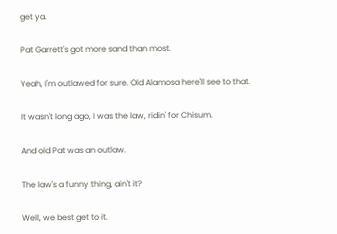get ya.

Pat Garrett's got more sand than most.

Yeah, I'm outlawed for sure. Old Alamosa here'll see to that.

It wasn't long ago, I was the law, ridin' for Chisum.

And old Pat was an outlaw.

The law's a funny thing, ain't it?

Well, we best get to it.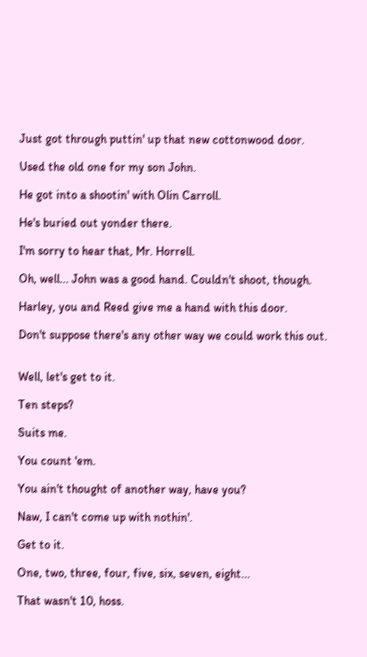Just got through puttin' up that new cottonwood door.

Used the old one for my son John.

He got into a shootin' with Olin Carroll.

He's buried out yonder there.

I'm sorry to hear that, Mr. Horrell.

Oh, well... John was a good hand. Couldn't shoot, though.

Harley, you and Reed give me a hand with this door.

Don't suppose there's any other way we could work this out.


Well, let's get to it.

Ten steps?

Suits me.

You count 'em.

You ain't thought of another way, have you?

Naw, I can't come up with nothin'.

Get to it.

One, two, three, four, five, six, seven, eight...

That wasn't 10, hoss.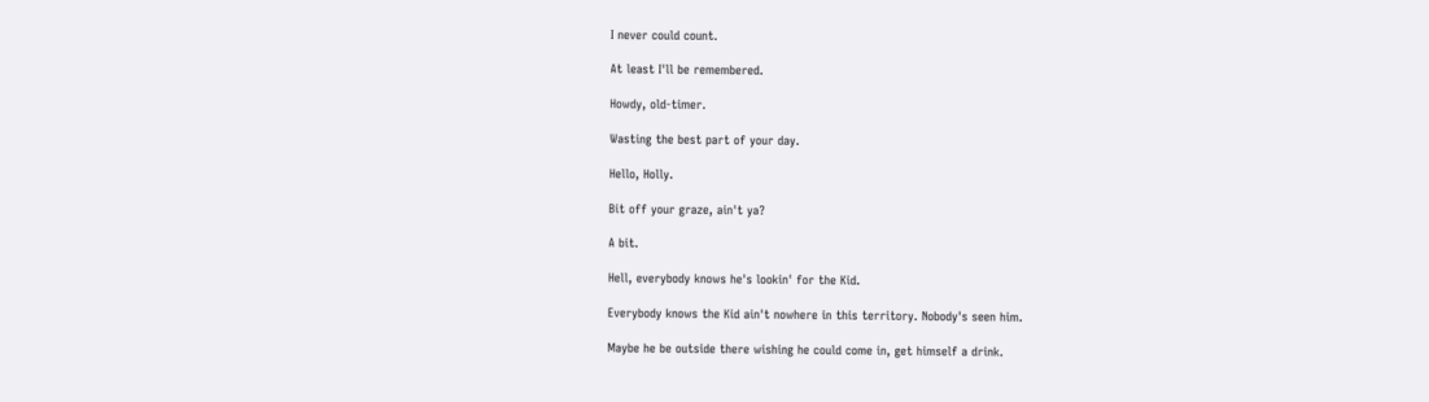I never could count.

At least I'll be remembered.

Howdy, old-timer.

Wasting the best part of your day.

Hello, Holly.

Bit off your graze, ain't ya?

A bit.

Hell, everybody knows he's lookin' for the Kid.

Everybody knows the Kid ain't nowhere in this territory. Nobody's seen him.

Maybe he be outside there wishing he could come in, get himself a drink.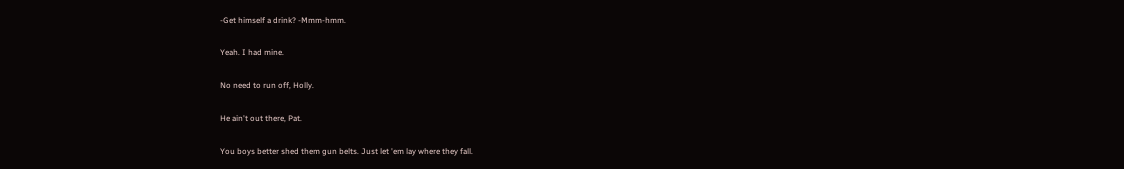-Get himself a drink? -Mmm-hmm.

Yeah. I had mine.

No need to run off, Holly.

He ain't out there, Pat.

You boys better shed them gun belts. Just let 'em lay where they fall.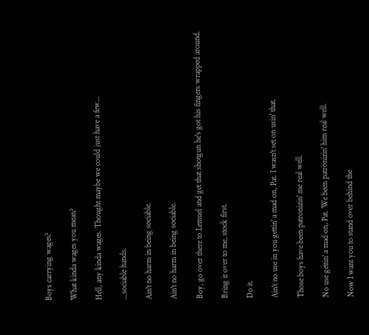Boys carrying wages?

What kinda wages you mean?

Hell, any kinda wages. Thought maybe we could just have a few...

...sociable hands.

Ain't no harm in being sociable.

Ain't no harm in being sociable.

Boy, go over there to Lemuel and get that shotgun he's got his fingers wrapped around.

Bring it over to me, stock first.

Do it.

Ain't no use in you gettin' a mad on, Pat. I wasn't set on usin' that.

Those boys have been patronizin' me real well.

No use gettin' a mad on, Pat. We been patronizin' him real well.

Now I want you to stand over behind the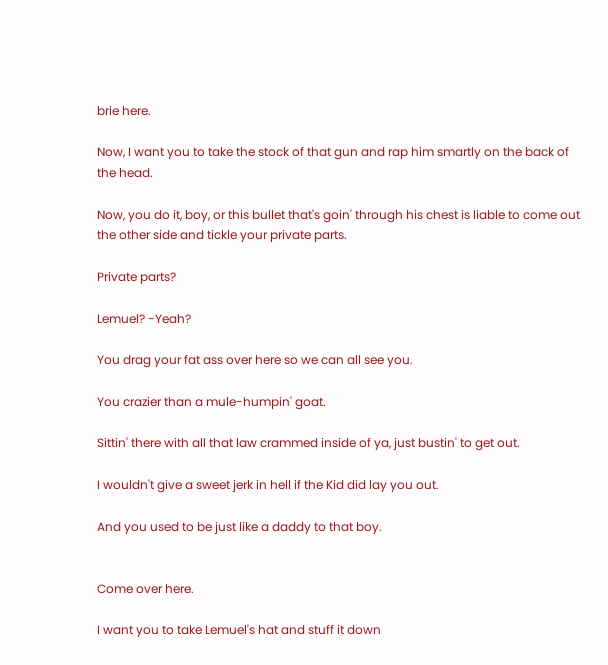brie here.

Now, I want you to take the stock of that gun and rap him smartly on the back of the head.

Now, you do it, boy, or this bullet that's goin' through his chest is liable to come out the other side and tickle your private parts.

Private parts?

Lemuel? -Yeah?

You drag your fat ass over here so we can all see you.

You crazier than a mule-humpin' goat.

Sittin' there with all that law crammed inside of ya, just bustin' to get out.

I wouldn't give a sweet jerk in hell if the Kid did lay you out.

And you used to be just like a daddy to that boy.


Come over here.

I want you to take Lemuel's hat and stuff it down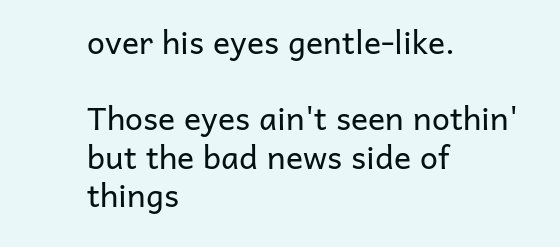over his eyes gentle-like.

Those eyes ain't seen nothin' but the bad news side of things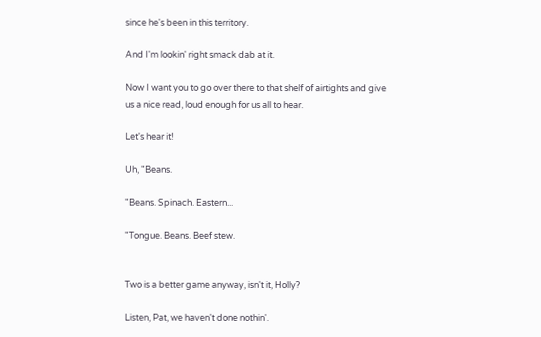since he's been in this territory.

And I'm lookin' right smack dab at it.

Now I want you to go over there to that shelf of airtights and give us a nice read, loud enough for us all to hear.

Let's hear it!

Uh, "Beans.

"Beans. Spinach. Eastern...

"Tongue. Beans. Beef stew.


Two is a better game anyway, isn't it, Holly?

Listen, Pat, we haven't done nothin'.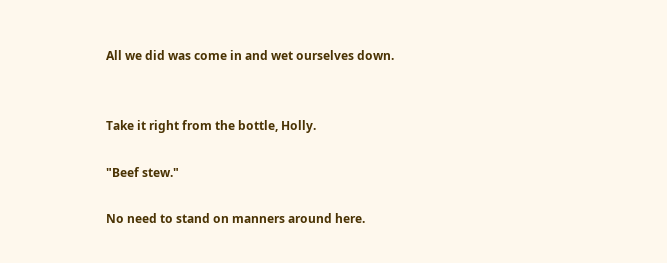All we did was come in and wet ourselves down.


Take it right from the bottle, Holly.

"Beef stew."

No need to stand on manners around here.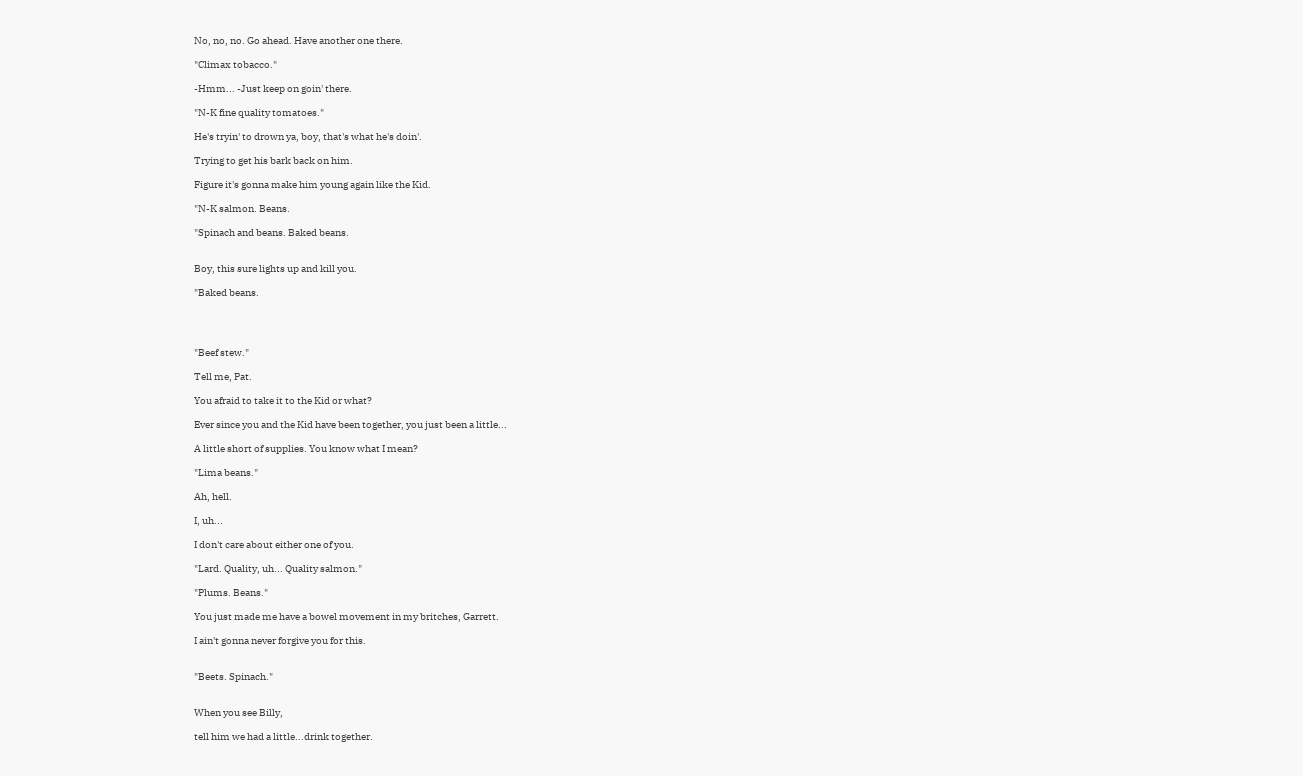No, no, no. Go ahead. Have another one there.

"Climax tobacco."

-Hmm... -Just keep on goin' there.

"N-K fine quality tomatoes."

He's tryin' to drown ya, boy, that's what he's doin'.

Trying to get his bark back on him.

Figure it's gonna make him young again like the Kid.

"N-K salmon. Beans.

"Spinach and beans. Baked beans.


Boy, this sure lights up and kill you.

"Baked beans.




"Beef stew."

Tell me, Pat.

You afraid to take it to the Kid or what?

Ever since you and the Kid have been together, you just been a little...

A little short of supplies. You know what I mean?

"Lima beans."

Ah, hell.

I, uh...

I don't care about either one of you.

"Lard. Quality, uh... Quality salmon."

"Plums. Beans."

You just made me have a bowel movement in my britches, Garrett.

I ain't gonna never forgive you for this.


"Beets. Spinach."


When you see Billy,

tell him we had a little...drink together.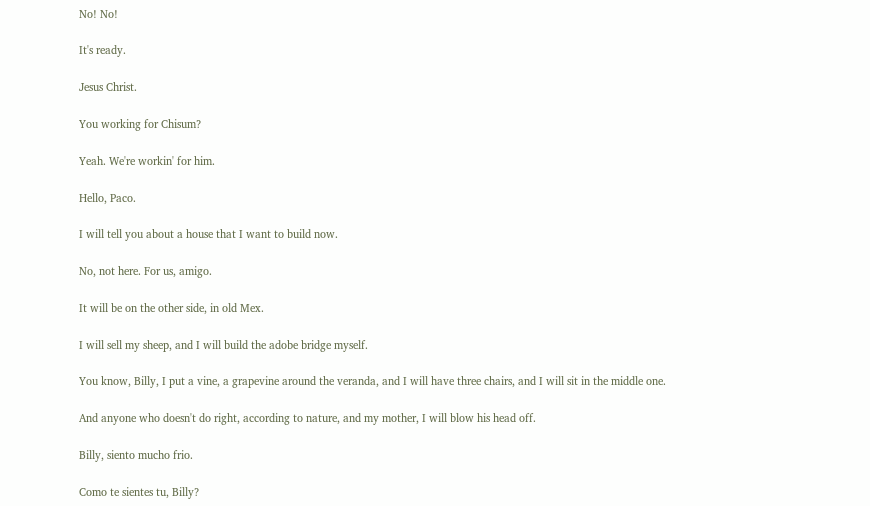No! No!

It's ready.

Jesus Christ.

You working for Chisum?

Yeah. We're workin' for him.

Hello, Paco.

I will tell you about a house that I want to build now.

No, not here. For us, amigo.

It will be on the other side, in old Mex.

I will sell my sheep, and I will build the adobe bridge myself.

You know, Billy, I put a vine, a grapevine around the veranda, and I will have three chairs, and I will sit in the middle one.

And anyone who doesn't do right, according to nature, and my mother, I will blow his head off.

Billy, siento mucho frio.

Como te sientes tu, Billy?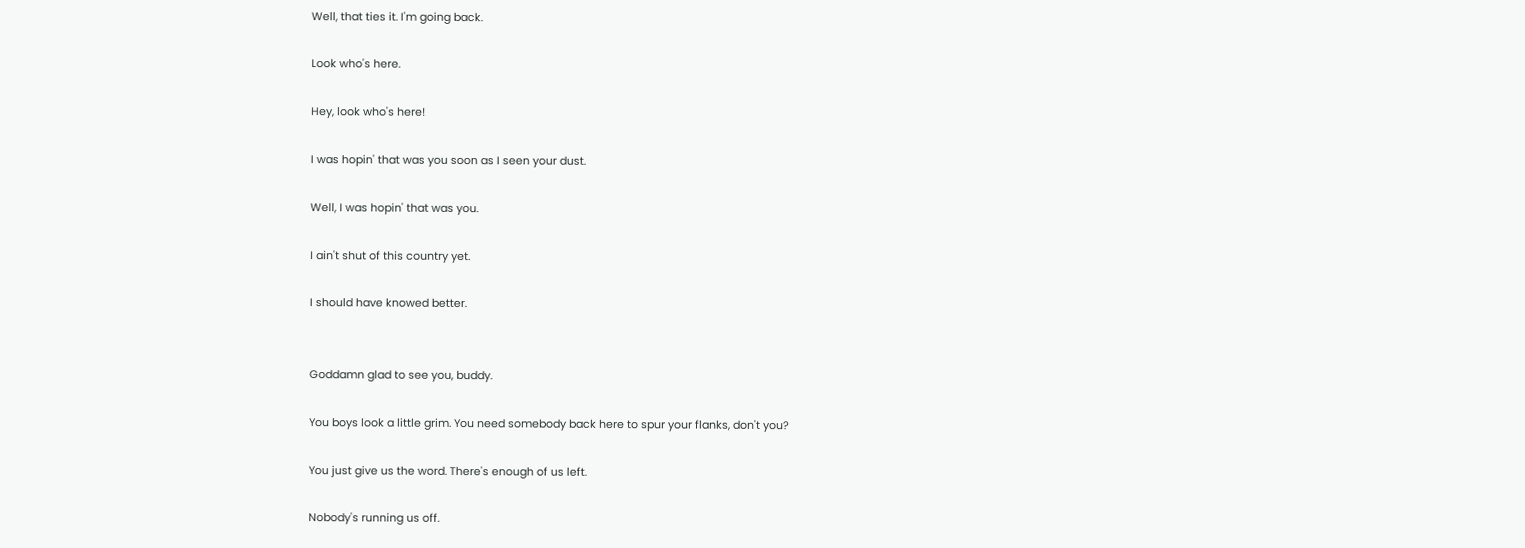Well, that ties it. I'm going back.

Look who's here.

Hey, look who's here!

I was hopin' that was you soon as I seen your dust.

Well, I was hopin' that was you.

I ain't shut of this country yet.

I should have knowed better.


Goddamn glad to see you, buddy.

You boys look a little grim. You need somebody back here to spur your flanks, don't you?

You just give us the word. There's enough of us left.

Nobody's running us off.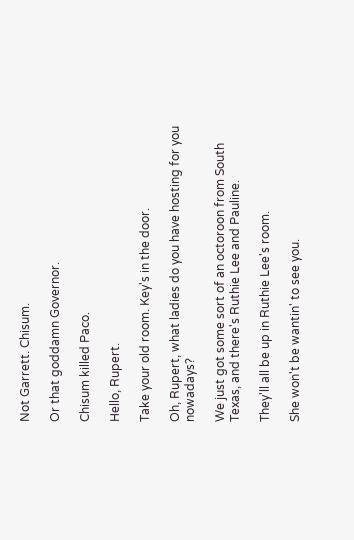Not Garrett. Chisum.

Or that goddamn Governor.

Chisum killed Paco.

Hello, Rupert.

Take your old room. Key's in the door.

Oh, Rupert, what ladies do you have hosting for you nowadays?

We just got some sort of an octoroon from South Texas, and there's Ruthie Lee and Pauline.

They'll all be up in Ruthie Lee's room.

She won't be wantin' to see you.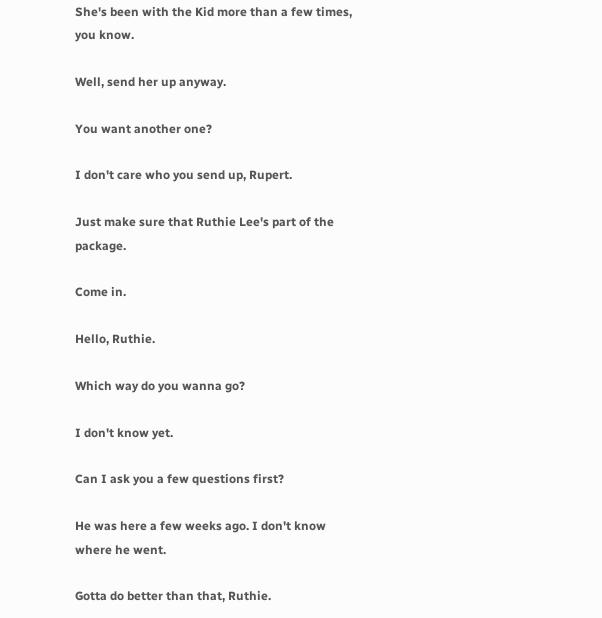She's been with the Kid more than a few times, you know.

Well, send her up anyway.

You want another one?

I don't care who you send up, Rupert.

Just make sure that Ruthie Lee's part of the package.

Come in.

Hello, Ruthie.

Which way do you wanna go?

I don't know yet.

Can I ask you a few questions first?

He was here a few weeks ago. I don't know where he went.

Gotta do better than that, Ruthie.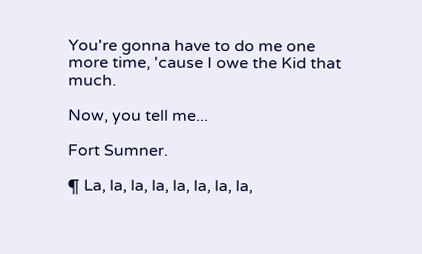You're gonna have to do me one more time, 'cause I owe the Kid that much.

Now, you tell me...

Fort Sumner.

¶ La, la, la, la, la, la, la, la,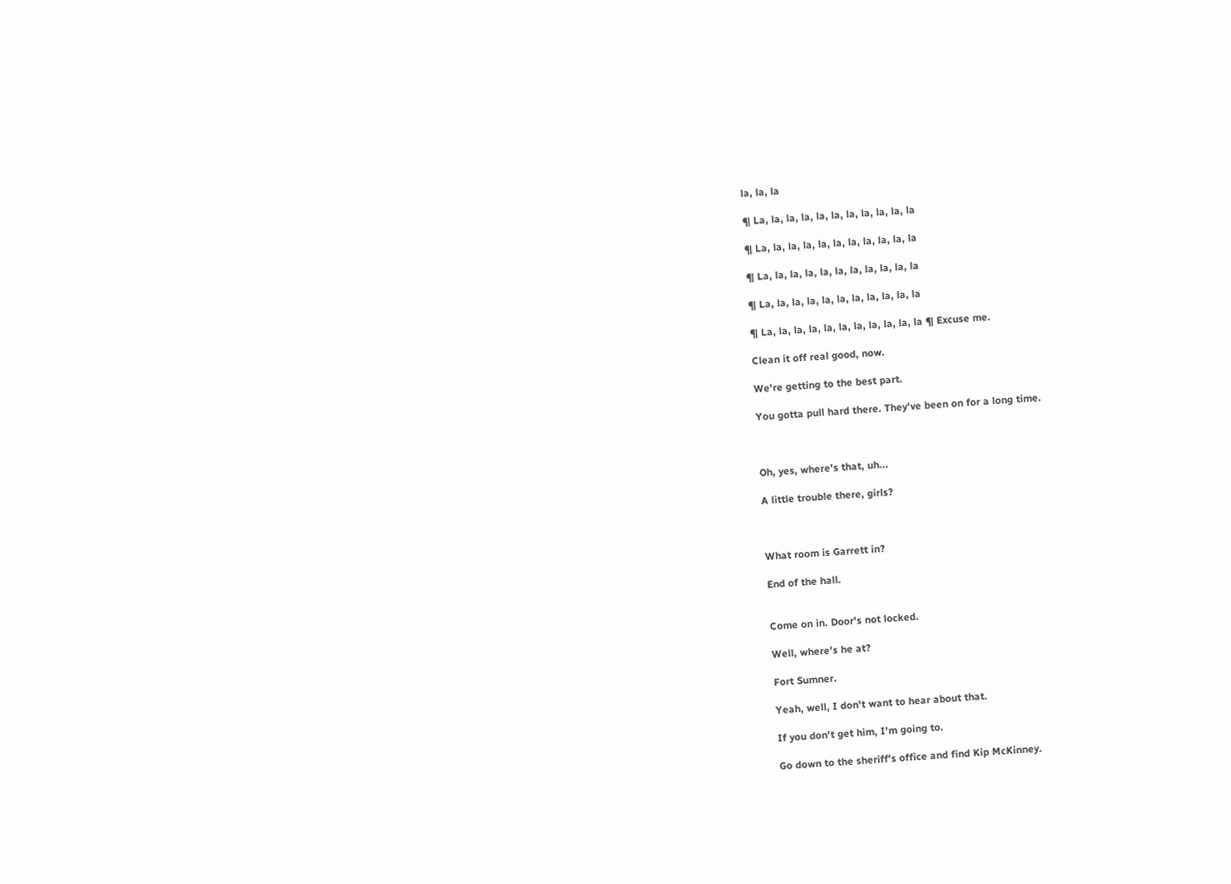la, la, la

¶ La, la, la, la, la, la, la, la, la, la, la

¶ La, la, la, la, la, la, la, la, la, la, la

¶ La, la, la, la, la, la, la, la, la, la, la

¶ La, la, la, la, la, la, la, la, la, la, la

¶ La, la, la, la, la, la, la, la, la, la, la ¶ Excuse me.

Clean it off real good, now.

We're getting to the best part.

You gotta pull hard there. They've been on for a long time.



Oh, yes, where's that, uh...

A little trouble there, girls?



What room is Garrett in?

End of the hall.


Come on in. Door's not locked.

Well, where's he at?

Fort Sumner.

Yeah, well, I don't want to hear about that.

If you don't get him, I'm going to.

Go down to the sheriff's office and find Kip McKinney.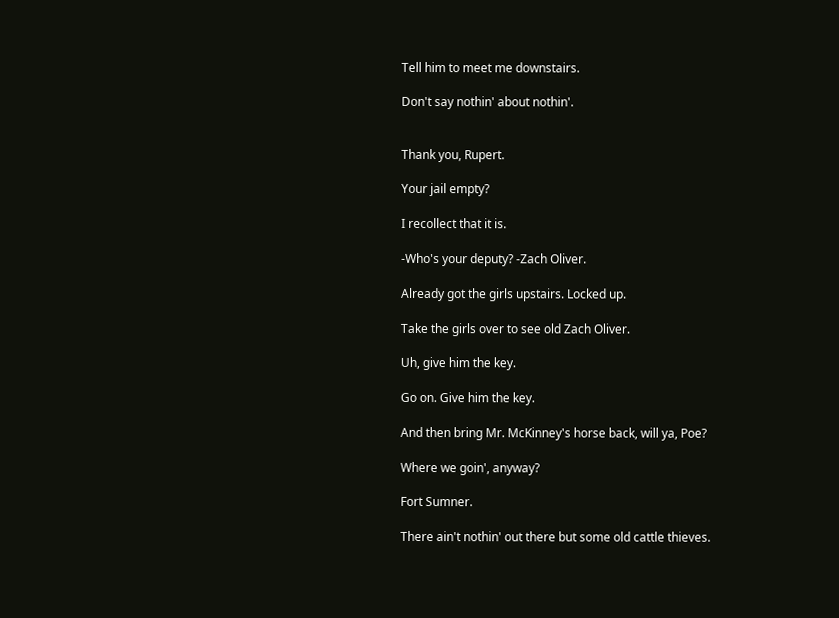Tell him to meet me downstairs.

Don't say nothin' about nothin'.


Thank you, Rupert.

Your jail empty?

I recollect that it is.

-Who's your deputy? -Zach Oliver.

Already got the girls upstairs. Locked up.

Take the girls over to see old Zach Oliver.

Uh, give him the key.

Go on. Give him the key.

And then bring Mr. McKinney's horse back, will ya, Poe?

Where we goin', anyway?

Fort Sumner.

There ain't nothin' out there but some old cattle thieves.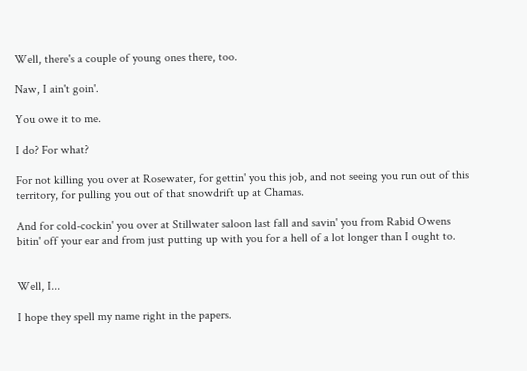Well, there's a couple of young ones there, too.

Naw, I ain't goin'.

You owe it to me.

I do? For what?

For not killing you over at Rosewater, for gettin' you this job, and not seeing you run out of this territory, for pulling you out of that snowdrift up at Chamas.

And for cold-cockin' you over at Stillwater saloon last fall and savin' you from Rabid Owens bitin' off your ear and from just putting up with you for a hell of a lot longer than I ought to.


Well, I...

I hope they spell my name right in the papers.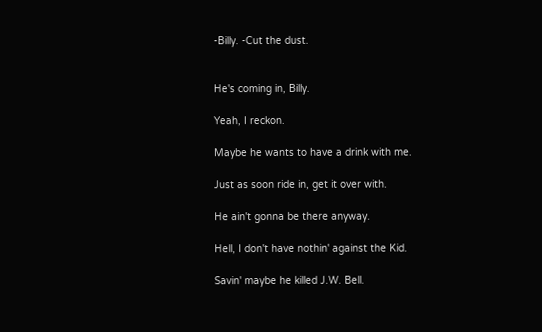-Billy. -Cut the dust.


He's coming in, Billy.

Yeah, I reckon.

Maybe he wants to have a drink with me.

Just as soon ride in, get it over with.

He ain't gonna be there anyway.

Hell, I don't have nothin' against the Kid.

Savin' maybe he killed J.W. Bell.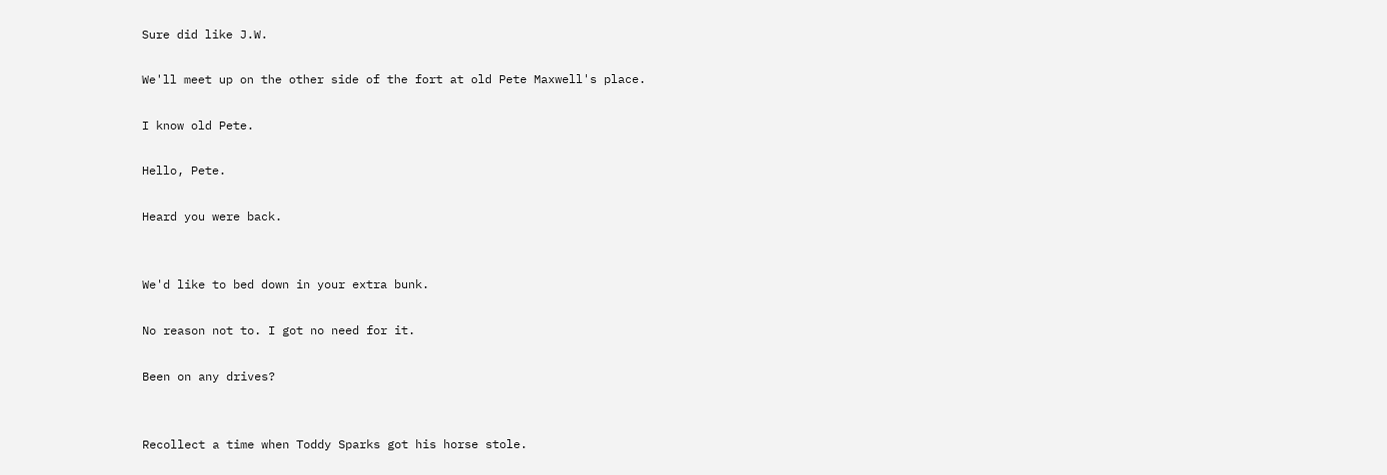Sure did like J.W.

We'll meet up on the other side of the fort at old Pete Maxwell's place.

I know old Pete.

Hello, Pete.

Heard you were back.


We'd like to bed down in your extra bunk.

No reason not to. I got no need for it.

Been on any drives?


Recollect a time when Toddy Sparks got his horse stole.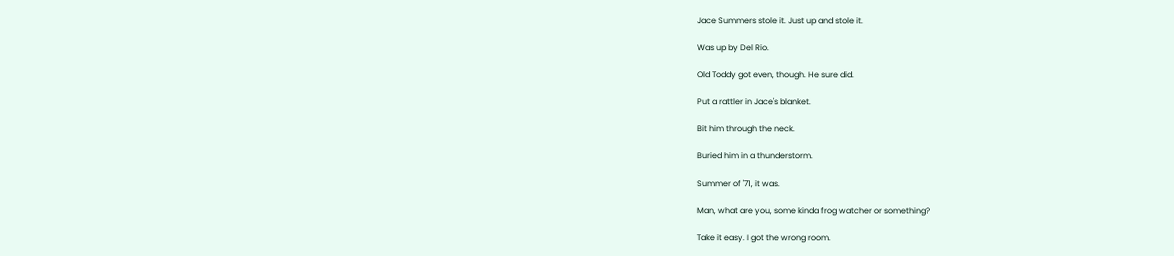Jace Summers stole it. Just up and stole it.

Was up by Del Rio.

Old Toddy got even, though. He sure did.

Put a rattler in Jace's blanket.

Bit him through the neck.

Buried him in a thunderstorm.

Summer of '71, it was.

Man, what are you, some kinda frog watcher or something?

Take it easy. I got the wrong room.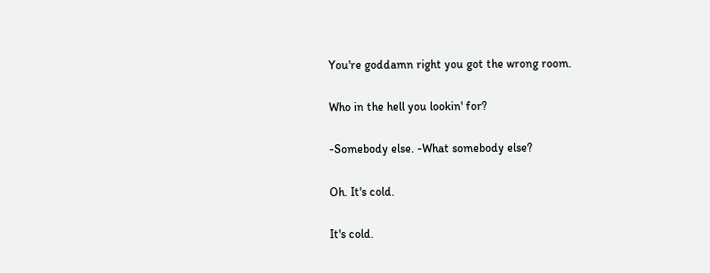You're goddamn right you got the wrong room.

Who in the hell you lookin' for?

-Somebody else. -What somebody else?

Oh. It's cold.

It's cold.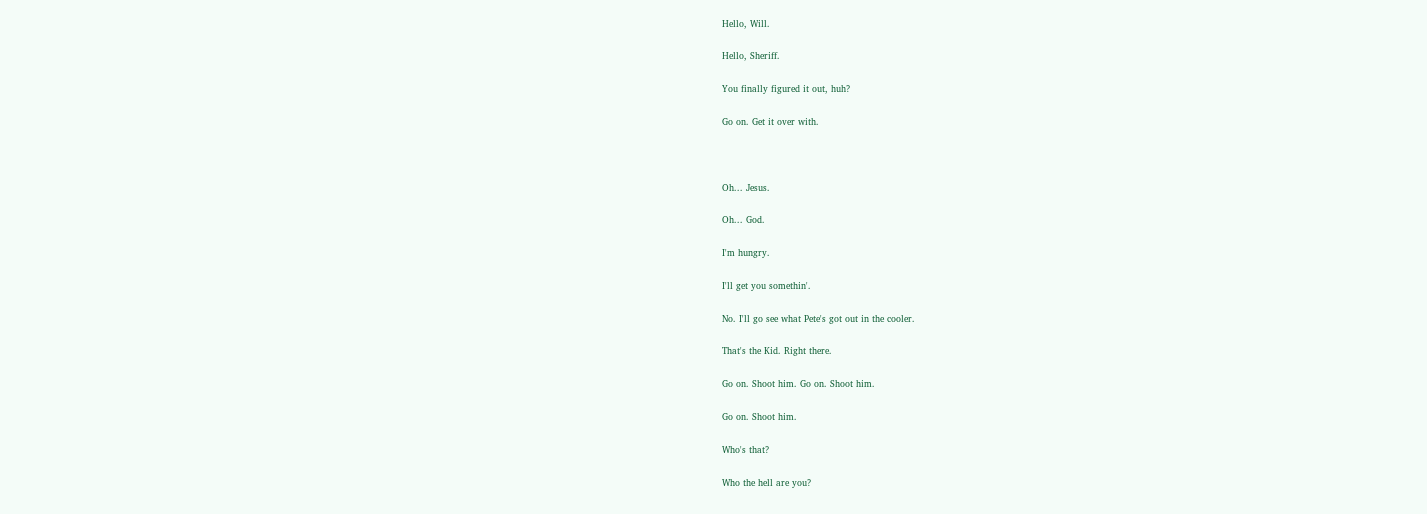Hello, Will.

Hello, Sheriff.

You finally figured it out, huh?

Go on. Get it over with.



Oh... Jesus.

Oh... God.

I'm hungry.

I'll get you somethin'.

No. I'll go see what Pete's got out in the cooler.

That's the Kid. Right there.

Go on. Shoot him. Go on. Shoot him.

Go on. Shoot him.

Who's that?

Who the hell are you?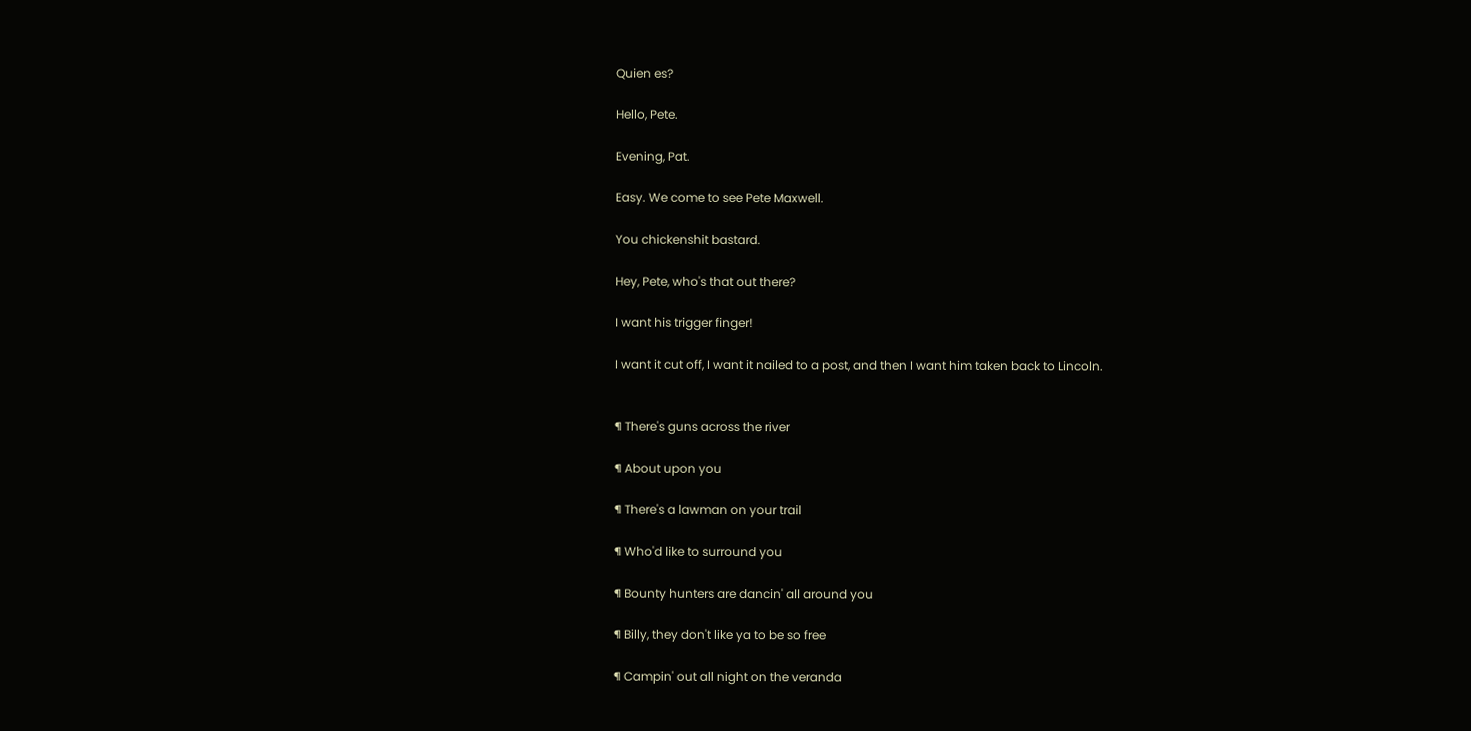Quien es?

Hello, Pete.

Evening, Pat.

Easy. We come to see Pete Maxwell.

You chickenshit bastard.

Hey, Pete, who's that out there?

I want his trigger finger!

I want it cut off, I want it nailed to a post, and then I want him taken back to Lincoln.


¶ There's guns across the river

¶ About upon you

¶ There's a lawman on your trail

¶ Who'd like to surround you

¶ Bounty hunters are dancin' all around you

¶ Billy, they don't like ya to be so free

¶ Campin' out all night on the veranda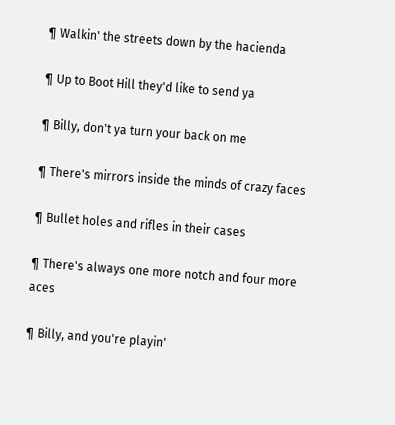¶ Walkin' the streets down by the hacienda

¶ Up to Boot Hill they'd like to send ya

¶ Billy, don't ya turn your back on me

¶ There's mirrors inside the minds of crazy faces

¶ Bullet holes and rifles in their cases

¶ There's always one more notch and four more aces

¶ Billy, and you're playin'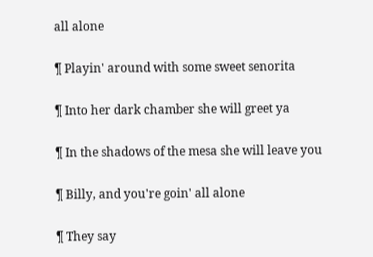all alone

¶ Playin' around with some sweet senorita

¶ Into her dark chamber she will greet ya

¶ In the shadows of the mesa she will leave you

¶ Billy, and you're goin' all alone

¶ They say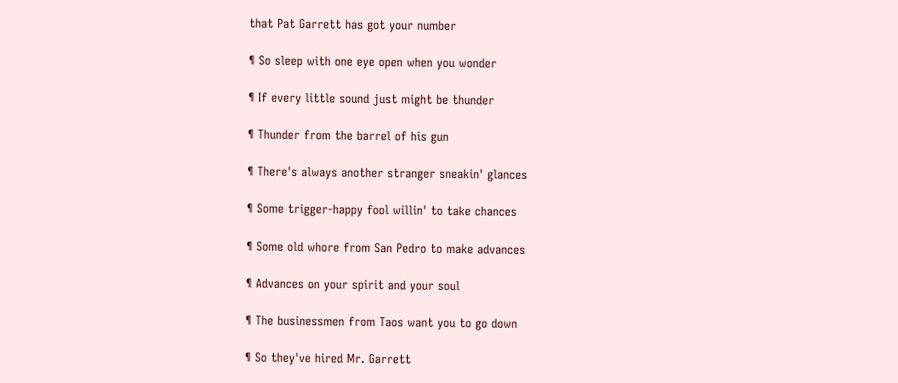that Pat Garrett has got your number

¶ So sleep with one eye open when you wonder

¶ If every little sound just might be thunder

¶ Thunder from the barrel of his gun

¶ There's always another stranger sneakin' glances

¶ Some trigger-happy fool willin' to take chances

¶ Some old whore from San Pedro to make advances

¶ Advances on your spirit and your soul

¶ The businessmen from Taos want you to go down

¶ So they've hired Mr. Garrett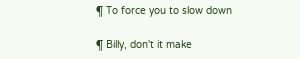¶ To force you to slow down

¶ Billy, don't it make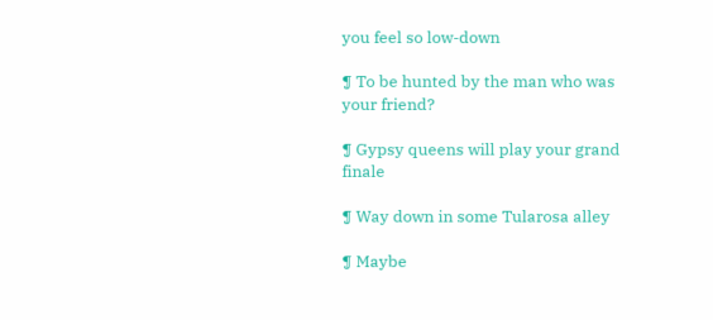you feel so low-down

¶ To be hunted by the man who was your friend?

¶ Gypsy queens will play your grand finale

¶ Way down in some Tularosa alley

¶ Maybe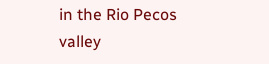in the Rio Pecos valley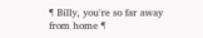¶ Billy, you're so far away from home ¶